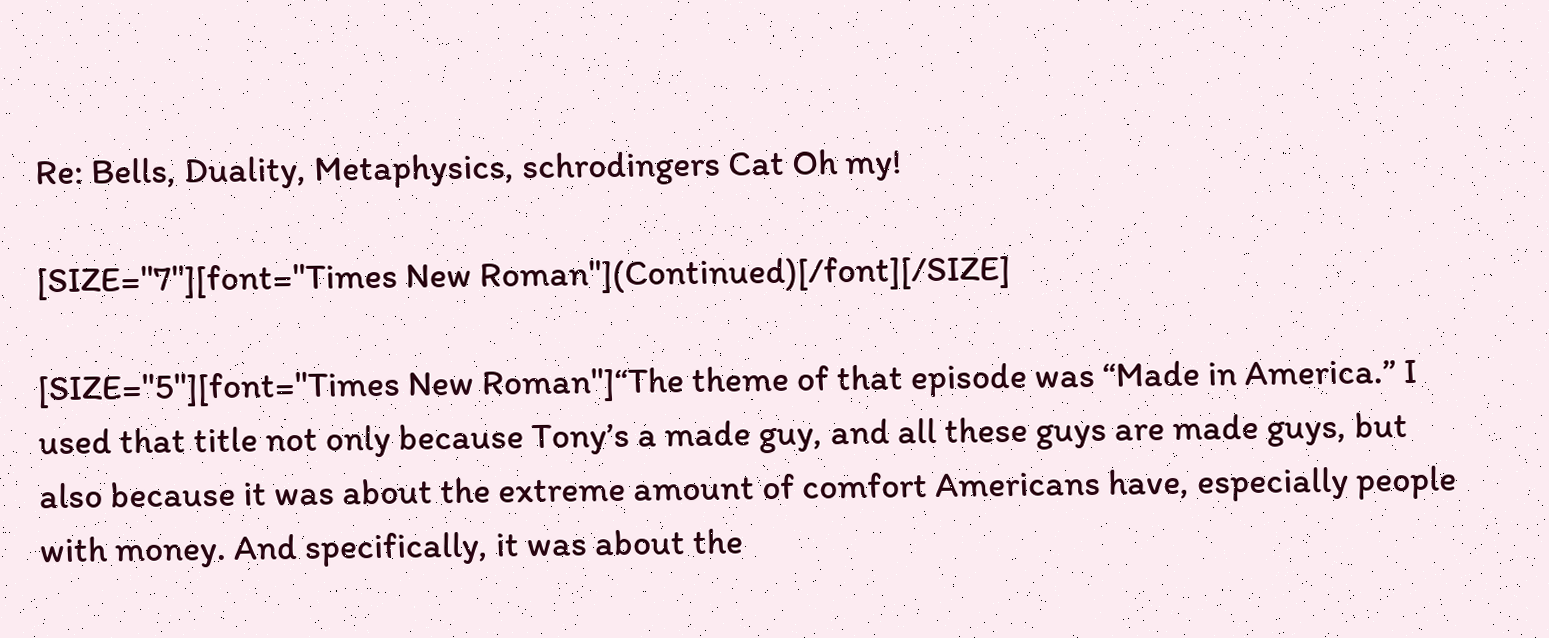Re: Bells, Duality, Metaphysics, schrodingers Cat Oh my!

[SIZE="7"][font="Times New Roman"](Continued)[/font][/SIZE]

[SIZE="5"][font="Times New Roman"]“The theme of that episode was “Made in America.” I used that title not only because Tony’s a made guy, and all these guys are made guys, but also because it was about the extreme amount of comfort Americans have, especially people with money. And specifically, it was about the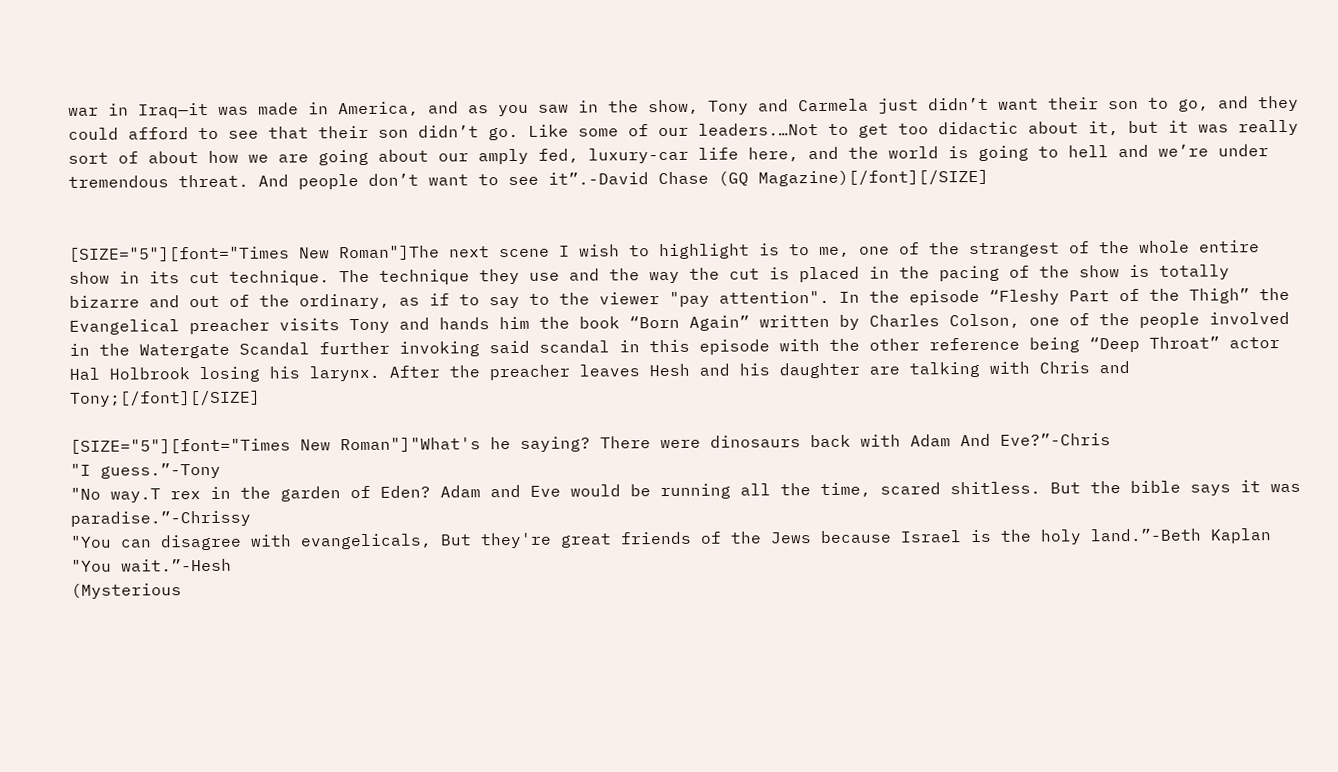war in Iraq—it was made in America, and as you saw in the show, Tony and Carmela just didn’t want their son to go, and they could afford to see that their son didn’t go. Like some of our leaders.…Not to get too didactic about it, but it was really sort of about how we are going about our amply fed, luxury-car life here, and the world is going to hell and we’re under tremendous threat. And people don’t want to see it”.-David Chase (GQ Magazine)[/font][/SIZE]


[SIZE="5"][font="Times New Roman"]The next scene I wish to highlight is to me, one of the strangest of the whole entire show in its cut technique. The technique they use and the way the cut is placed in the pacing of the show is totally bizarre and out of the ordinary, as if to say to the viewer "pay attention". In the episode “Fleshy Part of the Thigh” the Evangelical preacher visits Tony and hands him the book “Born Again” written by Charles Colson, one of the people involved in the Watergate Scandal further invoking said scandal in this episode with the other reference being “Deep Throat” actor Hal Holbrook losing his larynx. After the preacher leaves Hesh and his daughter are talking with Chris and Tony;[/font][/SIZE]

[SIZE="5"][font="Times New Roman"]"What's he saying? There were dinosaurs back with Adam And Eve?”-Chris
"I guess.”-Tony
"No way.T rex in the garden of Eden? Adam and Eve would be running all the time, scared shitless. But the bible says it was paradise.”-Chrissy
"You can disagree with evangelicals, But they're great friends of the Jews because Israel is the holy land.”-Beth Kaplan
"You wait.”-Hesh
(Mysterious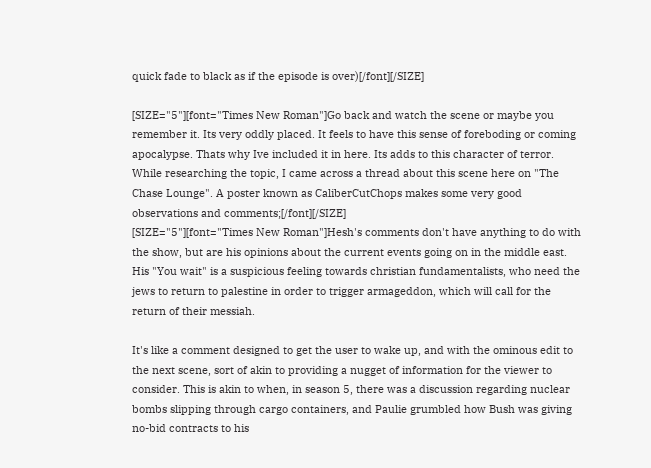quick fade to black as if the episode is over)[/font][/SIZE]

[SIZE="5"][font="Times New Roman"]Go back and watch the scene or maybe you remember it. Its very oddly placed. It feels to have this sense of foreboding or coming apocalypse. Thats why Ive included it in here. Its adds to this character of terror. While researching the topic, I came across a thread about this scene here on "The Chase Lounge". A poster known as CaliberCutChops makes some very good observations and comments;[/font][/SIZE]
[SIZE="5"][font="Times New Roman"]Hesh's comments don't have anything to do with the show, but are his opinions about the current events going on in the middle east. His "You wait" is a suspicious feeling towards christian fundamentalists, who need the jews to return to palestine in order to trigger armageddon, which will call for the return of their messiah.

It's like a comment designed to get the user to wake up, and with the ominous edit to the next scene, sort of akin to providing a nugget of information for the viewer to consider. This is akin to when, in season 5, there was a discussion regarding nuclear bombs slipping through cargo containers, and Paulie grumbled how Bush was giving no-bid contracts to his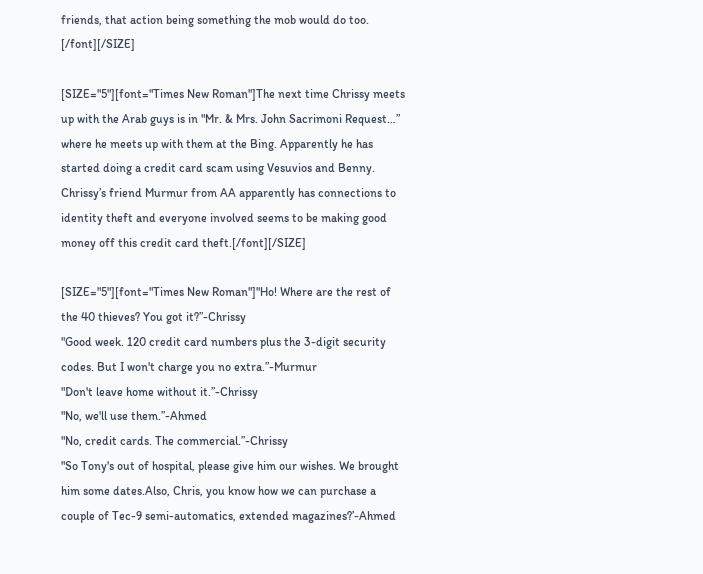friends, that action being something the mob would do too. [/font][/SIZE]

[SIZE="5"][font="Times New Roman"]The next time Chrissy meets up with the Arab guys is in "Mr. & Mrs. John Sacrimoni Request…” where he meets up with them at the Bing. Apparently he has started doing a credit card scam using Vesuvios and Benny. Chrissy’s friend Murmur from AA apparently has connections to identity theft and everyone involved seems to be making good money off this credit card theft.[/font][/SIZE]

[SIZE="5"][font="Times New Roman"]"Ho! Where are the rest of the 40 thieves? You got it?”-Chrissy
"Good week. 120 credit card numbers plus the 3-digit security codes. But I won't charge you no extra.”-Murmur
"Don't leave home without it.”-Chrissy
"No, we'll use them.”-Ahmed
"No, credit cards. The commercial.”-Chrissy
"So Tony's out of hospital, please give him our wishes. We brought him some dates.Also, Chris, you know how we can purchase a couple of Tec-9 semi-automatics, extended magazines?’-Ahmed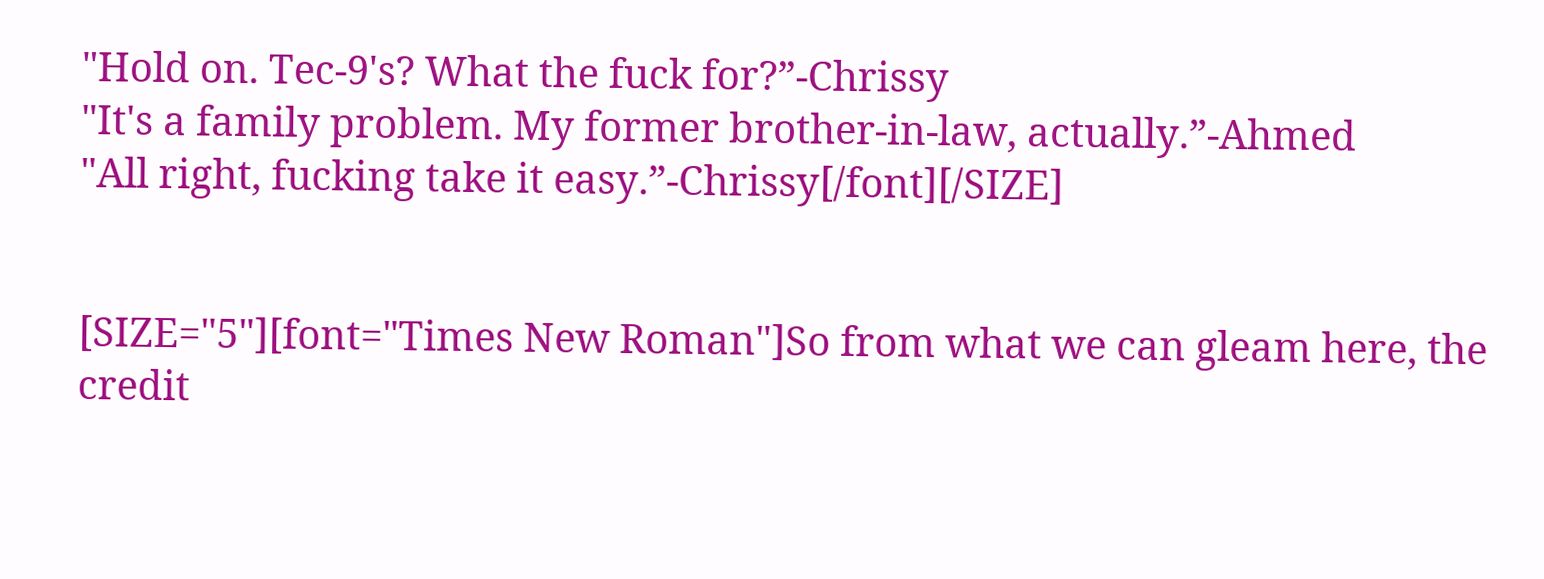"Hold on. Tec-9's? What the fuck for?”-Chrissy
"It's a family problem. My former brother-in-law, actually.”-Ahmed
"All right, fucking take it easy.”-Chrissy[/font][/SIZE]


[SIZE="5"][font="Times New Roman"]So from what we can gleam here, the credit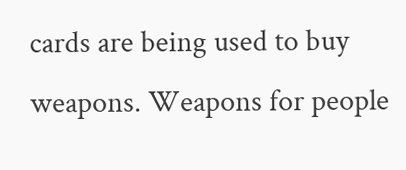cards are being used to buy weapons. Weapons for people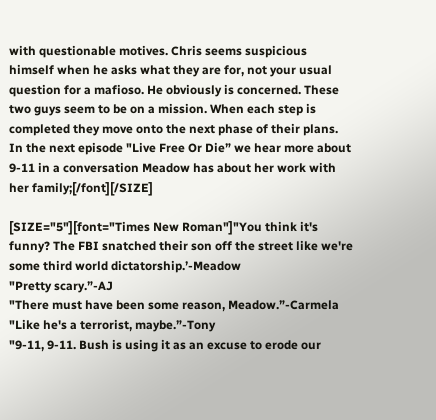with questionable motives. Chris seems suspicious himself when he asks what they are for, not your usual question for a mafioso. He obviously is concerned. These two guys seem to be on a mission. When each step is completed they move onto the next phase of their plans. In the next episode "Live Free Or Die” we hear more about 9-11 in a conversation Meadow has about her work with her family;[/font][/SIZE]

[SIZE="5"][font="Times New Roman"]"You think it's funny? The FBI snatched their son off the street like we're some third world dictatorship.’-Meadow
"Pretty scary.”-AJ
"There must have been some reason, Meadow.”-Carmela
"Like he's a terrorist, maybe.”-Tony
"9-11, 9-11. Bush is using it as an excuse to erode our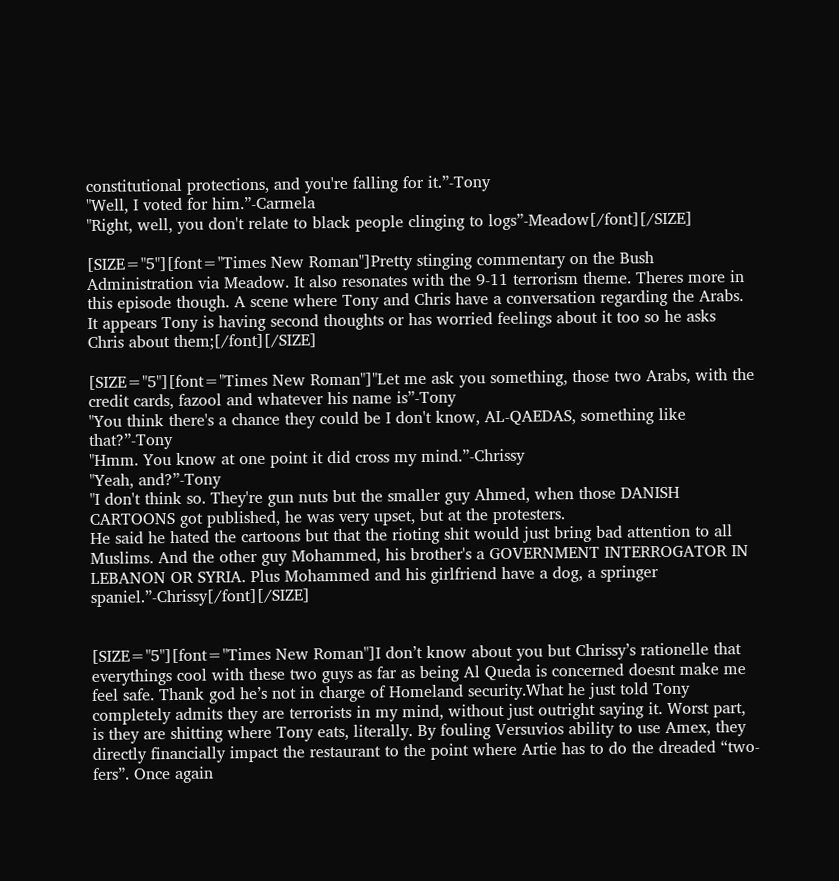constitutional protections, and you're falling for it.”-Tony
"Well, I voted for him.”-Carmela
"Right, well, you don't relate to black people clinging to logs”-Meadow[/font][/SIZE]

[SIZE="5"][font="Times New Roman"]Pretty stinging commentary on the Bush Administration via Meadow. It also resonates with the 9-11 terrorism theme. Theres more in this episode though. A scene where Tony and Chris have a conversation regarding the Arabs. It appears Tony is having second thoughts or has worried feelings about it too so he asks Chris about them;[/font][/SIZE]

[SIZE="5"][font="Times New Roman"]"Let me ask you something, those two Arabs, with the credit cards, fazool and whatever his name is”-Tony
"You think there's a chance they could be I don't know, AL-QAEDAS, something like that?”-Tony
"Hmm. You know at one point it did cross my mind.”-Chrissy
"Yeah, and?”-Tony
"I don't think so. They're gun nuts but the smaller guy Ahmed, when those DANISH CARTOONS got published, he was very upset, but at the protesters.
He said he hated the cartoons but that the rioting shit would just bring bad attention to all Muslims. And the other guy Mohammed, his brother's a GOVERNMENT INTERROGATOR IN LEBANON OR SYRIA. Plus Mohammed and his girlfriend have a dog, a springer spaniel.”-Chrissy[/font][/SIZE]


[SIZE="5"][font="Times New Roman"]I don’t know about you but Chrissy’s rationelle that everythings cool with these two guys as far as being Al Queda is concerned doesnt make me feel safe. Thank god he’s not in charge of Homeland security.What he just told Tony completely admits they are terrorists in my mind, without just outright saying it. Worst part, is they are shitting where Tony eats, literally. By fouling Versuvios ability to use Amex, they directly financially impact the restaurant to the point where Artie has to do the dreaded “two-fers”. Once again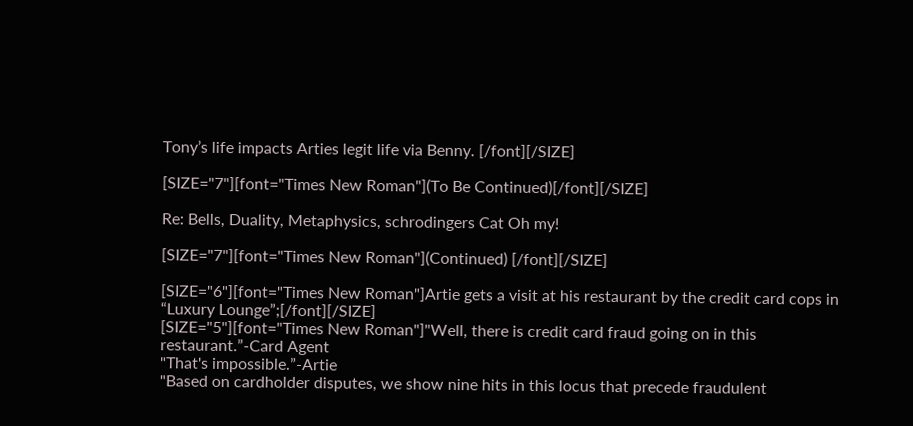Tony’s life impacts Arties legit life via Benny. [/font][/SIZE]

[SIZE="7"][font="Times New Roman"](To Be Continued)[/font][/SIZE]

Re: Bells, Duality, Metaphysics, schrodingers Cat Oh my!

[SIZE="7"][font="Times New Roman"](Continued) [/font][/SIZE]

[SIZE="6"][font="Times New Roman"]Artie gets a visit at his restaurant by the credit card cops in “Luxury Lounge”;[/font][/SIZE]
[SIZE="5"][font="Times New Roman"]"Well, there is credit card fraud going on in this restaurant.”-Card Agent
"That's impossible.”-Artie
"Based on cardholder disputes, we show nine hits in this locus that precede fraudulent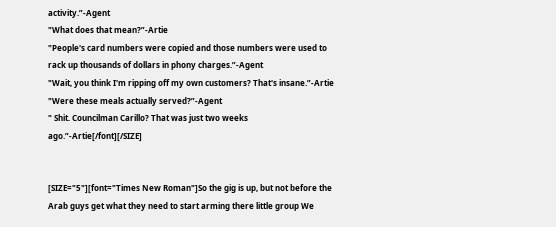activity.”-Agent
"What does that mean?”-Artie
"People's card numbers were copied and those numbers were used to rack up thousands of dollars in phony charges.”-Agent
"Wait, you think I'm ripping off my own customers? That's insane.”-Artie
"Were these meals actually served?”-Agent
" Shit. Councilman Carillo? That was just two weeks ago.”-Artie[/font][/SIZE]


[SIZE="5"][font="Times New Roman"]So the gig is up, but not before the Arab guys get what they need to start arming there little group We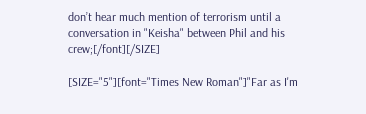don’t hear much mention of terrorism until a conversation in "Keisha" between Phil and his crew;[/font][/SIZE]

[SIZE="5"][font="Times New Roman"]"Far as I'm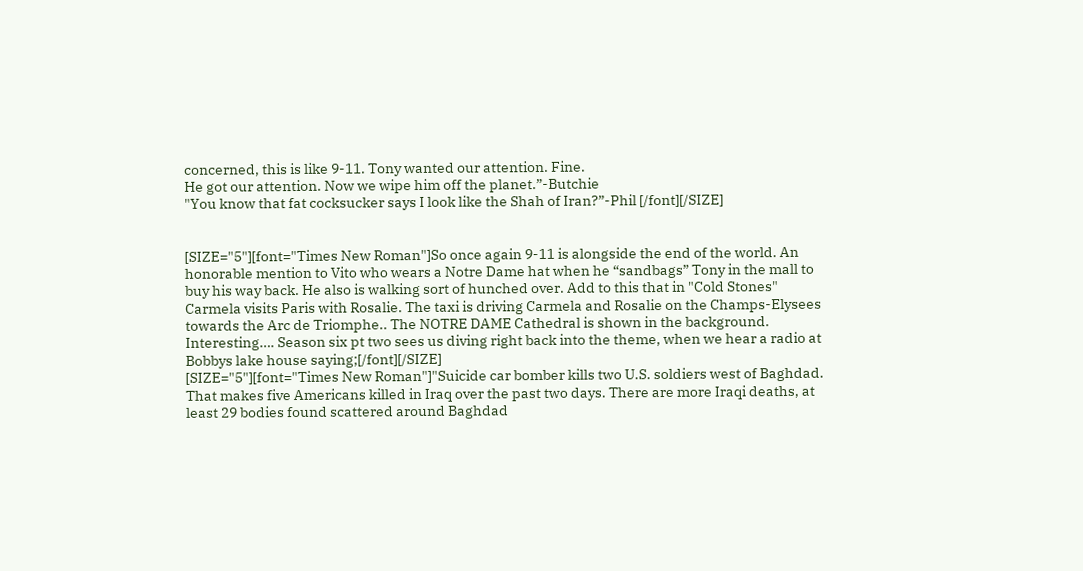concerned, this is like 9-11. Tony wanted our attention. Fine.
He got our attention. Now we wipe him off the planet.”-Butchie
"You know that fat cocksucker says I look like the Shah of Iran?”-Phil [/font][/SIZE]


[SIZE="5"][font="Times New Roman"]So once again 9-11 is alongside the end of the world. An honorable mention to Vito who wears a Notre Dame hat when he “sandbags” Tony in the mall to buy his way back. He also is walking sort of hunched over. Add to this that in "Cold Stones" Carmela visits Paris with Rosalie. The taxi is driving Carmela and Rosalie on the Champs-Elysees towards the Arc de Triomphe.. The NOTRE DAME Cathedral is shown in the background. Interesting…. Season six pt two sees us diving right back into the theme, when we hear a radio at Bobbys lake house saying;[/font][/SIZE]
[SIZE="5"][font="Times New Roman"]"Suicide car bomber kills two U.S. soldiers west of Baghdad. That makes five Americans killed in Iraq over the past two days. There are more Iraqi deaths, at least 29 bodies found scattered around Baghdad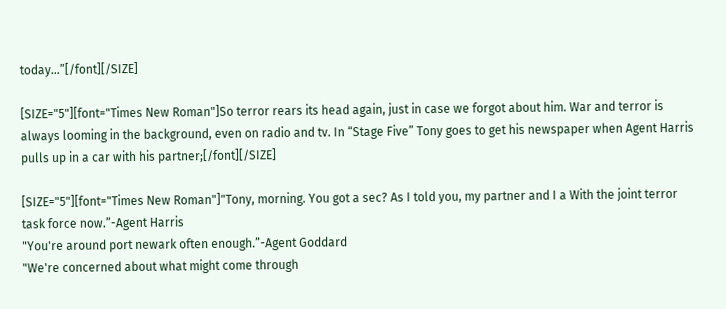today…”[/font][/SIZE]

[SIZE="5"][font="Times New Roman"]So terror rears its head again, just in case we forgot about him. War and terror is always looming in the background, even on radio and tv. In “Stage Five” Tony goes to get his newspaper when Agent Harris pulls up in a car with his partner;[/font][/SIZE]

[SIZE="5"][font="Times New Roman"]"Tony, morning. You got a sec? As I told you, my partner and I a With the joint terror task force now.”-Agent Harris
"You're around port newark often enough.”-Agent Goddard
"We're concerned about what might come through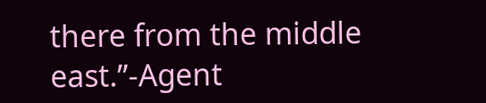there from the middle east.”-Agent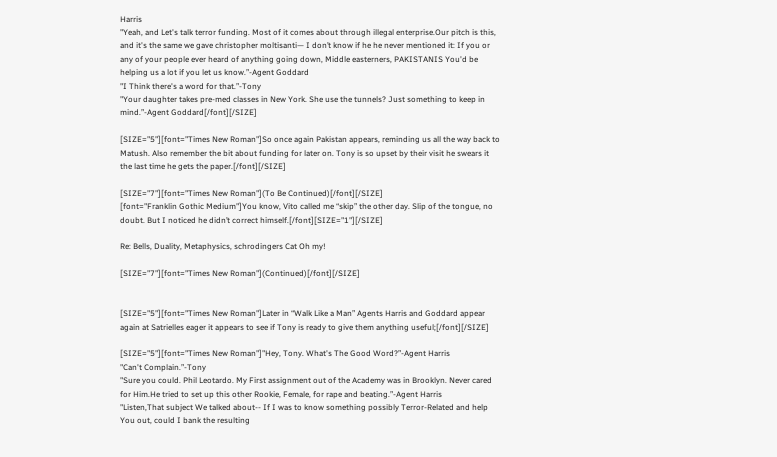Harris
"Yeah, and Let's talk terror funding. Most of it comes about through illegal enterprise.Our pitch is this, and it's the same we gave christopher moltisanti— I don’t know if he he never mentioned it: If you or any of your people ever heard of anything going down, Middle easterners, PAKISTANIS You'd be helping us a lot if you let us know.”-Agent Goddard
"I Think there's a word for that.”-Tony
"Your daughter takes pre-med classes in New York. She use the tunnels? Just something to keep in mind.”-Agent Goddard[/font][/SIZE]

[SIZE="5"][font="Times New Roman"]So once again Pakistan appears, reminding us all the way back to Matush. Also remember the bit about funding for later on. Tony is so upset by their visit he swears it the last time he gets the paper.[/font][/SIZE]

[SIZE="7"][font="Times New Roman"](To Be Continued)[/font][/SIZE]
[font="Franklin Gothic Medium"]You know, Vito called me “skip” the other day. Slip of the tongue, no doubt. But I noticed he didn’t correct himself.[/font][SIZE="1"][/SIZE]

Re: Bells, Duality, Metaphysics, schrodingers Cat Oh my!

[SIZE="7"][font="Times New Roman"](Continued)[/font][/SIZE]


[SIZE="5"][font="Times New Roman"]Later in “Walk Like a Man” Agents Harris and Goddard appear again at Satrielles eager it appears to see if Tony is ready to give them anything useful;[/font][/SIZE]

[SIZE="5"][font="Times New Roman"]"Hey, Tony. What's The Good Word?”-Agent Harris
"Can't Complain.”-Tony
"Sure you could. Phil Leotardo. My First assignment out of the Academy was in Brooklyn. Never cared for Him.He tried to set up this other Rookie, Female, for rape and beating.”-Agent Harris
"Listen,That subject We talked about-- If I was to know something possibly Terror-Related and help You out, could I bank the resulting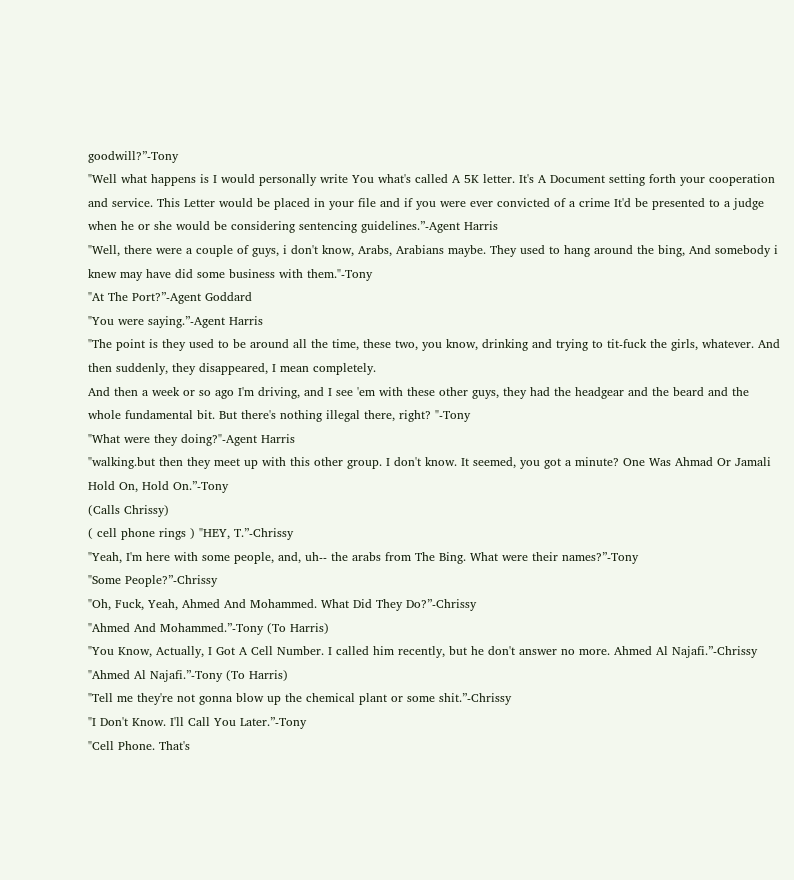goodwill?”-Tony
"Well what happens is I would personally write You what's called A 5K letter. It's A Document setting forth your cooperation and service. This Letter would be placed in your file and if you were ever convicted of a crime It'd be presented to a judge when he or she would be considering sentencing guidelines.”-Agent Harris
"Well, there were a couple of guys, i don't know, Arabs, Arabians maybe. They used to hang around the bing, And somebody i knew may have did some business with them."-Tony
"At The Port?”-Agent Goddard
"You were saying.”-Agent Harris
"The point is they used to be around all the time, these two, you know, drinking and trying to tit-fuck the girls, whatever. And then suddenly, they disappeared, I mean completely.
And then a week or so ago I'm driving, and I see 'em with these other guys, they had the headgear and the beard and the whole fundamental bit. But there's nothing illegal there, right? "-Tony
"What were they doing?"-Agent Harris
"walking.but then they meet up with this other group. I don't know. It seemed, you got a minute? One Was Ahmad Or Jamali Hold On, Hold On.”-Tony
(Calls Chrissy)
( cell phone rings ) "HEY, T.”-Chrissy
"Yeah, I'm here with some people, and, uh-- the arabs from The Bing. What were their names?”-Tony
"Some People?”-Chrissy
"Oh, Fuck, Yeah, Ahmed And Mohammed. What Did They Do?”-Chrissy
"Ahmed And Mohammed.”-Tony (To Harris)
"You Know, Actually, I Got A Cell Number. I called him recently, but he don't answer no more. Ahmed Al Najafi.”-Chrissy
"Ahmed Al Najafi.”-Tony (To Harris)
"Tell me they're not gonna blow up the chemical plant or some shit.”-Chrissy
"I Don't Know. I'll Call You Later.”-Tony
"Cell Phone. That's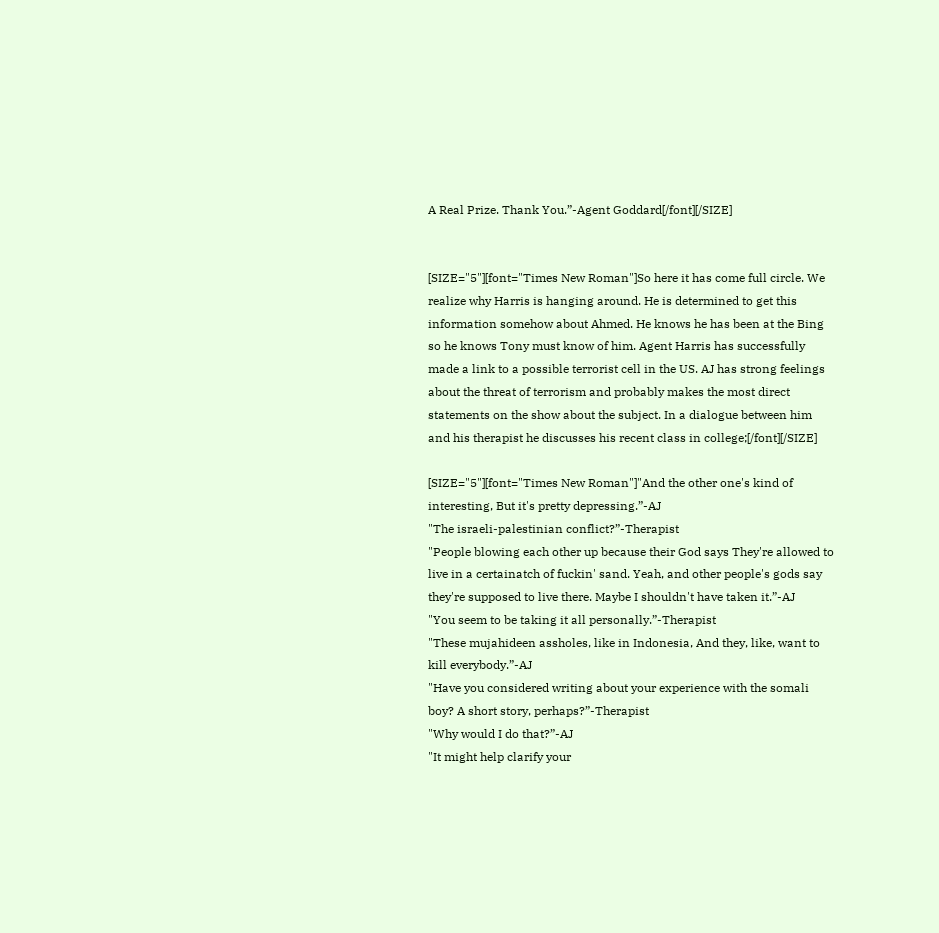A Real Prize. Thank You.”-Agent Goddard[/font][/SIZE]


[SIZE="5"][font="Times New Roman"]So here it has come full circle. We realize why Harris is hanging around. He is determined to get this information somehow about Ahmed. He knows he has been at the Bing so he knows Tony must know of him. Agent Harris has successfully made a link to a possible terrorist cell in the US. AJ has strong feelings about the threat of terrorism and probably makes the most direct statements on the show about the subject. In a dialogue between him and his therapist he discusses his recent class in college;[/font][/SIZE]

[SIZE="5"][font="Times New Roman"]"And the other one's kind of interesting, But it's pretty depressing.”-AJ
"The israeli-palestinian conflict?”-Therapist
"People blowing each other up because their God says They're allowed to live in a certainatch of fuckin' sand. Yeah, and other people's gods say they're supposed to live there. Maybe I shouldn't have taken it.”-AJ
"You seem to be taking it all personally.”-Therapist
"These mujahideen assholes, like in Indonesia, And they, like, want to kill everybody.”-AJ
"Have you considered writing about your experience with the somali boy? A short story, perhaps?”-Therapist
"Why would I do that?”-AJ
"It might help clarify your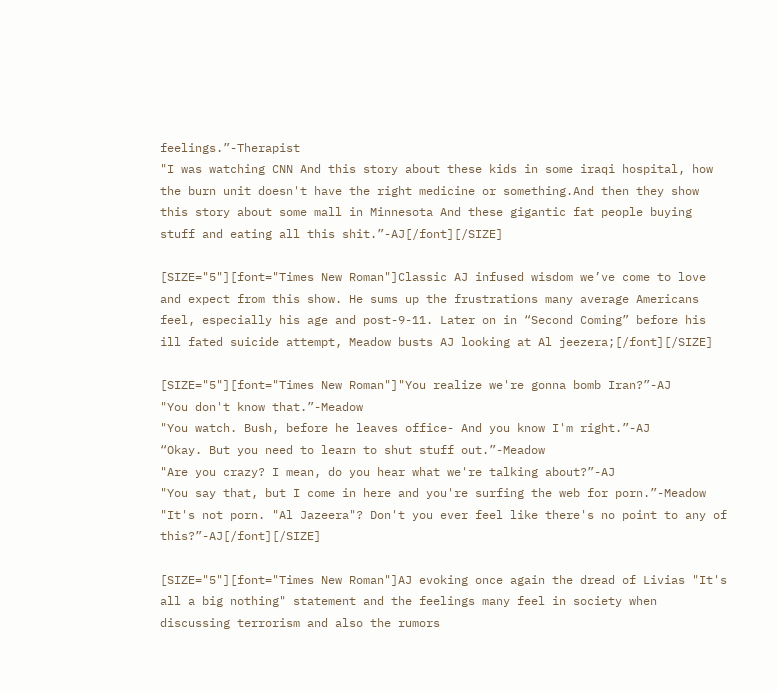feelings.”-Therapist
"I was watching CNN And this story about these kids in some iraqi hospital, how the burn unit doesn't have the right medicine or something.And then they show this story about some mall in Minnesota And these gigantic fat people buying stuff and eating all this shit.”-AJ[/font][/SIZE]

[SIZE="5"][font="Times New Roman"]Classic AJ infused wisdom we’ve come to love and expect from this show. He sums up the frustrations many average Americans feel, especially his age and post-9-11. Later on in “Second Coming” before his ill fated suicide attempt, Meadow busts AJ looking at Al jeezera;[/font][/SIZE]

[SIZE="5"][font="Times New Roman"]"You realize we're gonna bomb Iran?”-AJ
"You don't know that.”-Meadow
"You watch. Bush, before he leaves office- And you know I'm right.”-AJ
“Okay. But you need to learn to shut stuff out.”-Meadow
"Are you crazy? I mean, do you hear what we're talking about?”-AJ
"You say that, but I come in here and you're surfing the web for porn.”-Meadow
"It's not porn. "Al Jazeera"? Don't you ever feel like there's no point to any of this?”-AJ[/font][/SIZE]

[SIZE="5"][font="Times New Roman"]AJ evoking once again the dread of Livias "It's all a big nothing" statement and the feelings many feel in society when discussing terrorism and also the rumors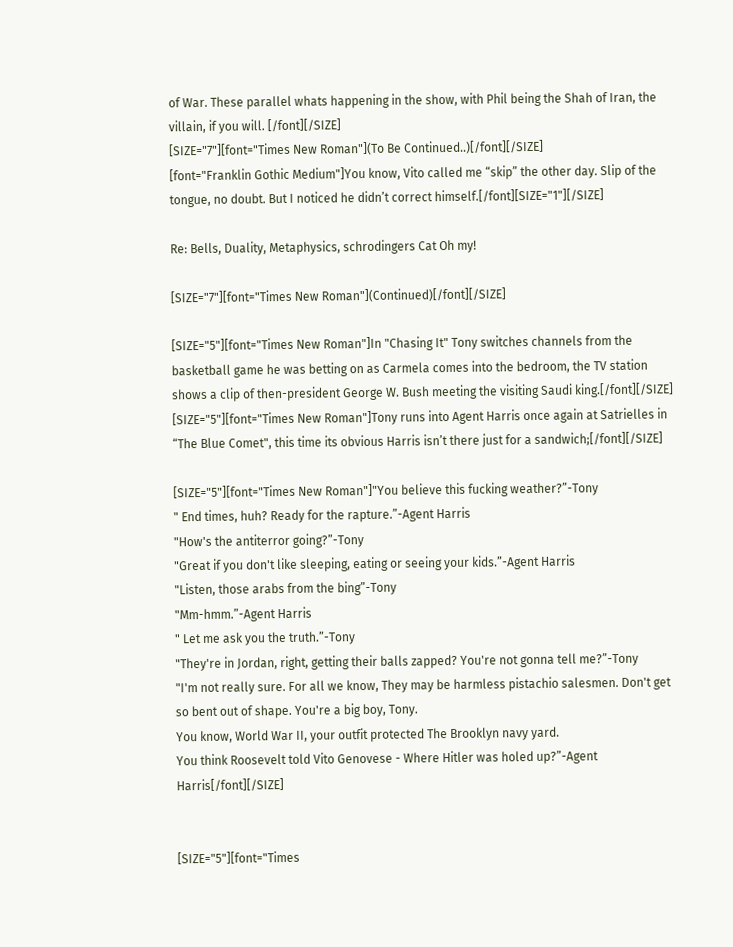of War. These parallel whats happening in the show, with Phil being the Shah of Iran, the villain, if you will. [/font][/SIZE]
[SIZE="7"][font="Times New Roman"](To Be Continued..)[/font][/SIZE]
[font="Franklin Gothic Medium"]You know, Vito called me “skip” the other day. Slip of the tongue, no doubt. But I noticed he didn’t correct himself.[/font][SIZE="1"][/SIZE]

Re: Bells, Duality, Metaphysics, schrodingers Cat Oh my!

[SIZE="7"][font="Times New Roman"](Continued)[/font][/SIZE]

[SIZE="5"][font="Times New Roman"]In "Chasing It" Tony switches channels from the basketball game he was betting on as Carmela comes into the bedroom, the TV station shows a clip of then-president George W. Bush meeting the visiting Saudi king.[/font][/SIZE]
[SIZE="5"][font="Times New Roman"]Tony runs into Agent Harris once again at Satrielles in “The Blue Comet", this time its obvious Harris isn’t there just for a sandwich;[/font][/SIZE]

[SIZE="5"][font="Times New Roman"]"You believe this fucking weather?”-Tony
" End times, huh? Ready for the rapture.”-Agent Harris
"How's the antiterror going?”-Tony
"Great if you don't like sleeping, eating or seeing your kids.”-Agent Harris
"Listen, those arabs from the bing”-Tony
"Mm-hmm.”-Agent Harris
" Let me ask you the truth.”-Tony
"They're in Jordan, right, getting their balls zapped? You're not gonna tell me?”-Tony
"I'm not really sure. For all we know, They may be harmless pistachio salesmen. Don't get so bent out of shape. You're a big boy, Tony.
You know, World War II, your outfit protected The Brooklyn navy yard.
You think Roosevelt told Vito Genovese - Where Hitler was holed up?”-Agent Harris[/font][/SIZE]


[SIZE="5"][font="Times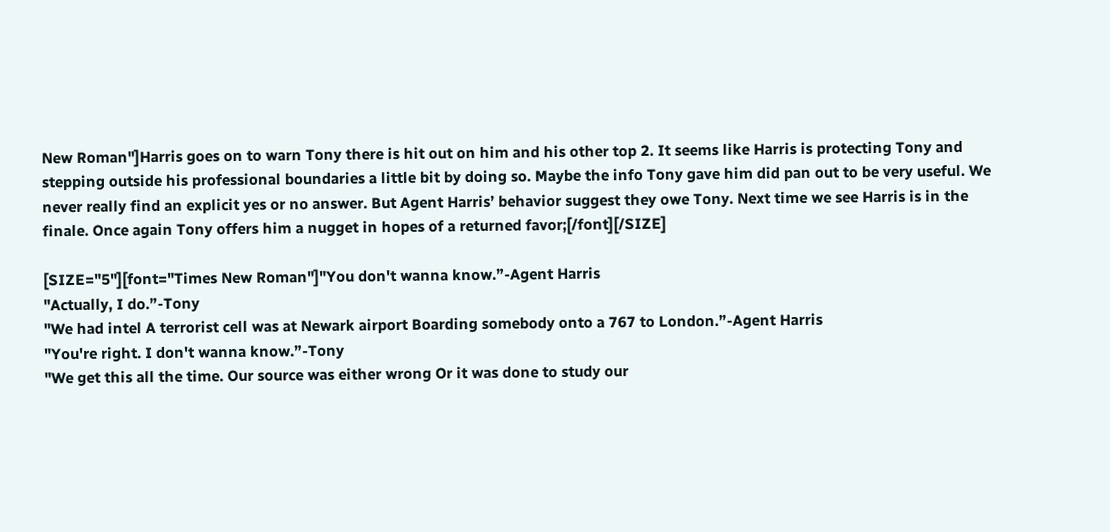New Roman"]Harris goes on to warn Tony there is hit out on him and his other top 2. It seems like Harris is protecting Tony and stepping outside his professional boundaries a little bit by doing so. Maybe the info Tony gave him did pan out to be very useful. We never really find an explicit yes or no answer. But Agent Harris’ behavior suggest they owe Tony. Next time we see Harris is in the finale. Once again Tony offers him a nugget in hopes of a returned favor;[/font][/SIZE]

[SIZE="5"][font="Times New Roman"]"You don't wanna know.”-Agent Harris
"Actually, I do.”-Tony
"We had intel A terrorist cell was at Newark airport Boarding somebody onto a 767 to London.”-Agent Harris
"You're right. I don't wanna know.”-Tony
"We get this all the time. Our source was either wrong Or it was done to study our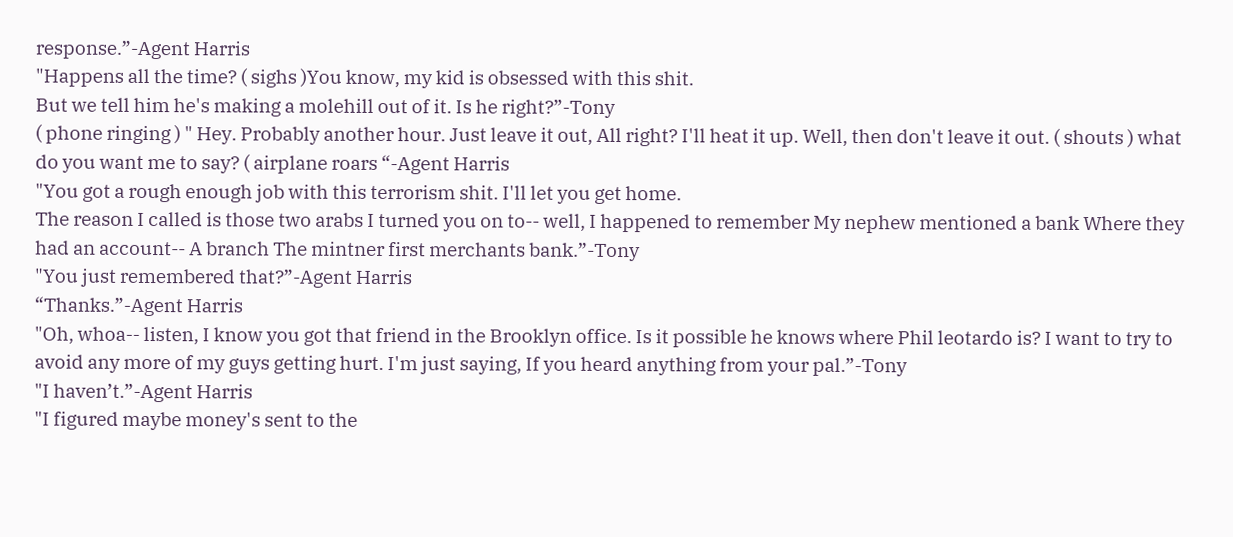response.”-Agent Harris
"Happens all the time? ( sighs )You know, my kid is obsessed with this shit.
But we tell him he's making a molehill out of it. Is he right?”-Tony
( phone ringing ) " Hey. Probably another hour. Just leave it out, All right? I'll heat it up. Well, then don't leave it out. ( shouts ) what do you want me to say? ( airplane roars “-Agent Harris
"You got a rough enough job with this terrorism shit. I'll let you get home.
The reason I called is those two arabs I turned you on to-- well, I happened to remember My nephew mentioned a bank Where they had an account-- A branch The mintner first merchants bank.”-Tony
"You just remembered that?”-Agent Harris
“Thanks.”-Agent Harris
"Oh, whoa-- listen, I know you got that friend in the Brooklyn office. Is it possible he knows where Phil leotardo is? I want to try to avoid any more of my guys getting hurt. I'm just saying, If you heard anything from your pal.”-Tony
"I haven’t.”-Agent Harris
"I figured maybe money's sent to the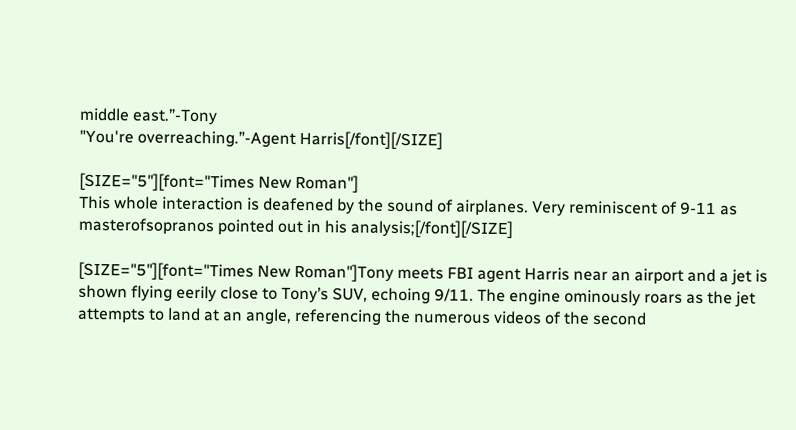middle east.”-Tony
"You're overreaching.”-Agent Harris[/font][/SIZE]

[SIZE="5"][font="Times New Roman"]
This whole interaction is deafened by the sound of airplanes. Very reminiscent of 9-11 as masterofsopranos pointed out in his analysis;[/font][/SIZE]

[SIZE="5"][font="Times New Roman"]Tony meets FBI agent Harris near an airport and a jet is shown flying eerily close to Tony’s SUV, echoing 9/11. The engine ominously roars as the jet attempts to land at an angle, referencing the numerous videos of the second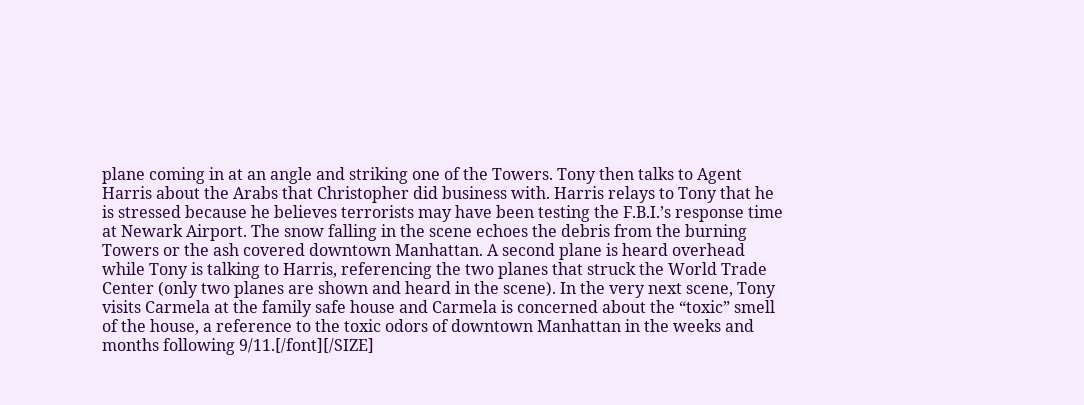plane coming in at an angle and striking one of the Towers. Tony then talks to Agent Harris about the Arabs that Christopher did business with. Harris relays to Tony that he is stressed because he believes terrorists may have been testing the F.B.I.’s response time at Newark Airport. The snow falling in the scene echoes the debris from the burning Towers or the ash covered downtown Manhattan. A second plane is heard overhead while Tony is talking to Harris, referencing the two planes that struck the World Trade Center (only two planes are shown and heard in the scene). In the very next scene, Tony visits Carmela at the family safe house and Carmela is concerned about the “toxic” smell of the house, a reference to the toxic odors of downtown Manhattan in the weeks and months following 9/11.[/font][/SIZE]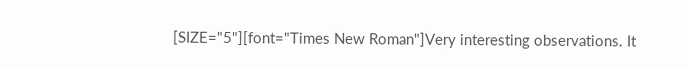[SIZE="5"][font="Times New Roman"]Very interesting observations. It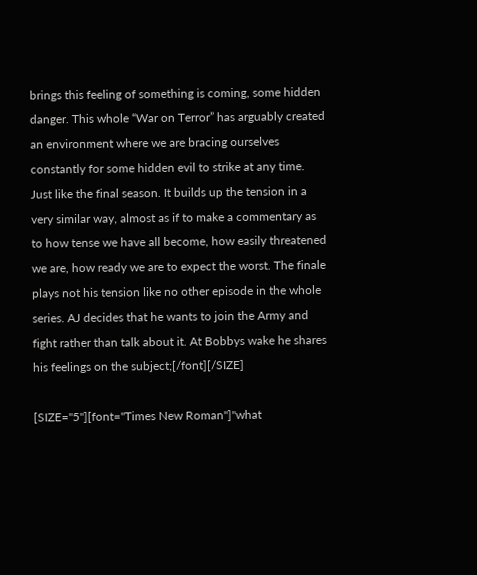brings this feeling of something is coming, some hidden danger. This whole “War on Terror” has arguably created an environment where we are bracing ourselves constantly for some hidden evil to strike at any time. Just like the final season. It builds up the tension in a very similar way, almost as if to make a commentary as to how tense we have all become, how easily threatened we are, how ready we are to expect the worst. The finale plays not his tension like no other episode in the whole series. AJ decides that he wants to join the Army and fight rather than talk about it. At Bobbys wake he shares his feelings on the subject;[/font][/SIZE]

[SIZE="5"][font="Times New Roman"]"what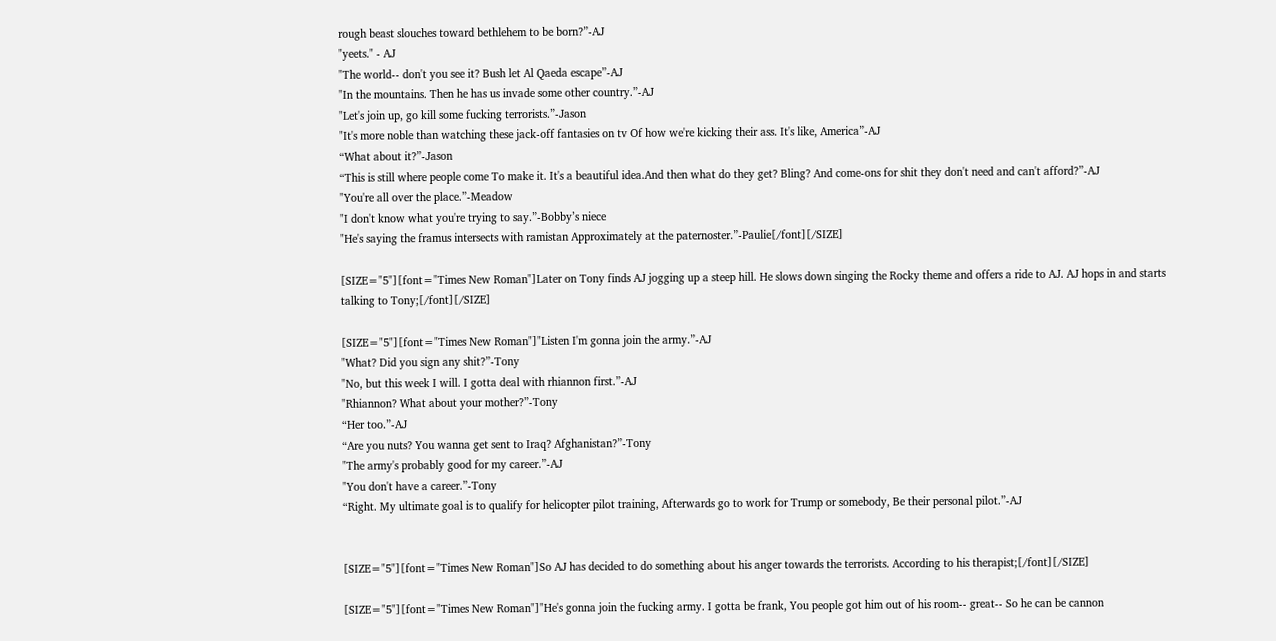rough beast slouches toward bethlehem to be born?”-AJ
"yeets." - AJ
"The world-- don't you see it? Bush let Al Qaeda escape”-AJ
"In the mountains. Then he has us invade some other country.”-AJ
"Let's join up, go kill some fucking terrorists.”-Jason
"It's more noble than watching these jack-off fantasies on tv Of how we're kicking their ass. It's like, America”-AJ
“What about it?”-Jason
“This is still where people come To make it. It's a beautiful idea.And then what do they get? Bling? And come-ons for shit they don't need and can't afford?”-AJ
"You're all over the place.”-Meadow
"I don't know what you're trying to say.”-Bobby’s niece
"He's saying the framus intersects with ramistan Approximately at the paternoster.”-Paulie[/font][/SIZE]

[SIZE="5"][font="Times New Roman"]Later on Tony finds AJ jogging up a steep hill. He slows down singing the Rocky theme and offers a ride to AJ. AJ hops in and starts talking to Tony;[/font][/SIZE]

[SIZE="5"][font="Times New Roman"]"Listen I'm gonna join the army.”-AJ
"What? Did you sign any shit?”-Tony
"No, but this week I will. I gotta deal with rhiannon first.”-AJ
"Rhiannon? What about your mother?”-Tony
“Her too.”-AJ
“Are you nuts? You wanna get sent to Iraq? Afghanistan?”-Tony
"The army's probably good for my career.”-AJ
"You don't have a career.”-Tony
“Right. My ultimate goal is to qualify for helicopter pilot training, Afterwards go to work for Trump or somebody, Be their personal pilot.”-AJ


[SIZE="5"][font="Times New Roman"]So AJ has decided to do something about his anger towards the terrorists. According to his therapist;[/font][/SIZE]

[SIZE="5"][font="Times New Roman"]"He's gonna join the fucking army. I gotta be frank, You people got him out of his room-- great-- So he can be cannon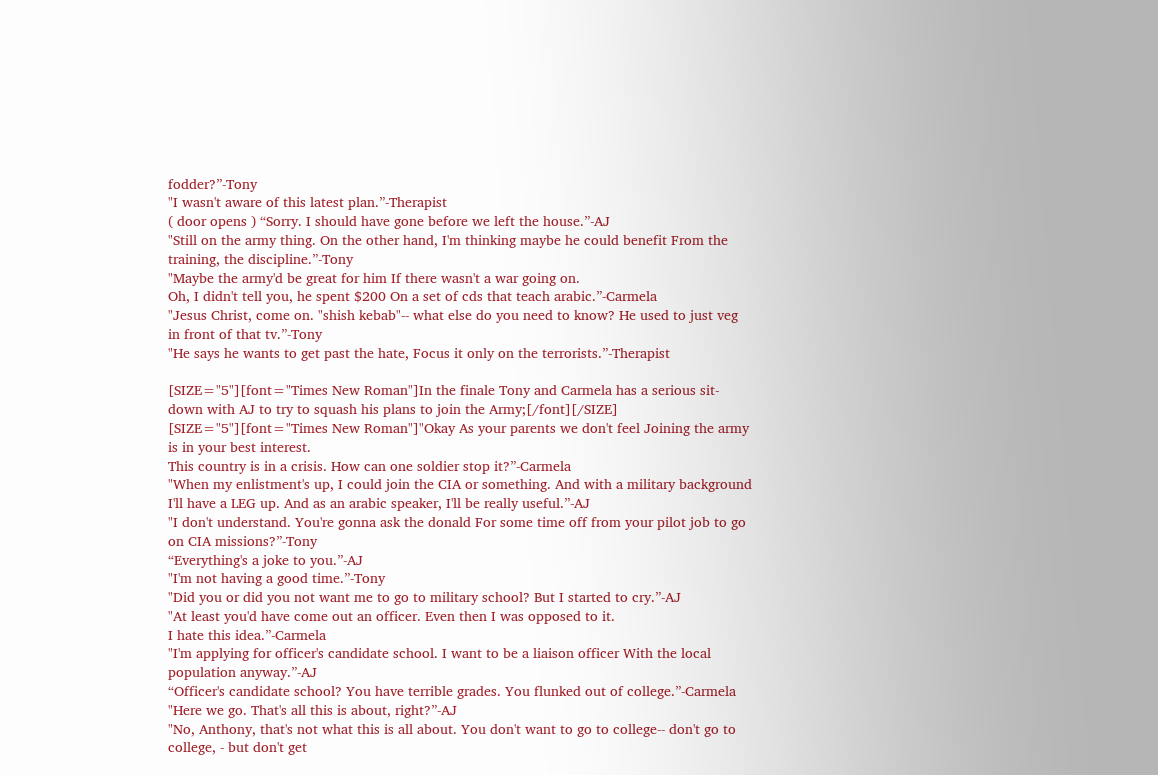fodder?”-Tony
"I wasn't aware of this latest plan.”-Therapist
( door opens ) “Sorry. I should have gone before we left the house.”-AJ
"Still on the army thing. On the other hand, I'm thinking maybe he could benefit From the training, the discipline.”-Tony
"Maybe the army'd be great for him If there wasn't a war going on.
Oh, I didn't tell you, he spent $200 On a set of cds that teach arabic.”-Carmela
"Jesus Christ, come on. "shish kebab"-- what else do you need to know? He used to just veg in front of that tv.”-Tony
"He says he wants to get past the hate, Focus it only on the terrorists.”-Therapist

[SIZE="5"][font="Times New Roman"]In the finale Tony and Carmela has a serious sit-down with AJ to try to squash his plans to join the Army;[/font][/SIZE]
[SIZE="5"][font="Times New Roman"]"Okay As your parents we don't feel Joining the army is in your best interest.
This country is in a crisis. How can one soldier stop it?”-Carmela
"When my enlistment's up, I could join the CIA or something. And with a military background I'll have a LEG up. And as an arabic speaker, I'll be really useful.”-AJ
"I don't understand. You're gonna ask the donald For some time off from your pilot job to go on CIA missions?”-Tony
“Everything's a joke to you.”-AJ
"I'm not having a good time.”-Tony
"Did you or did you not want me to go to military school? But I started to cry.”-AJ
"At least you'd have come out an officer. Even then I was opposed to it.
I hate this idea.”-Carmela
"I'm applying for officer's candidate school. I want to be a liaison officer With the local population anyway.”-AJ
“Officer's candidate school? You have terrible grades. You flunked out of college.”-Carmela
"Here we go. That's all this is about, right?”-AJ
"No, Anthony, that's not what this is all about. You don't want to go to college-- don't go to college, - but don't get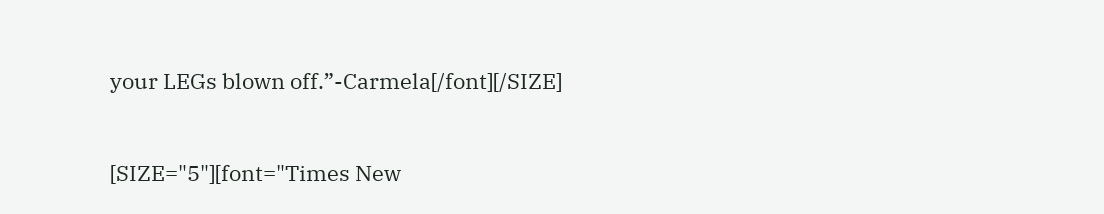your LEGs blown off.”-Carmela[/font][/SIZE]


[SIZE="5"][font="Times New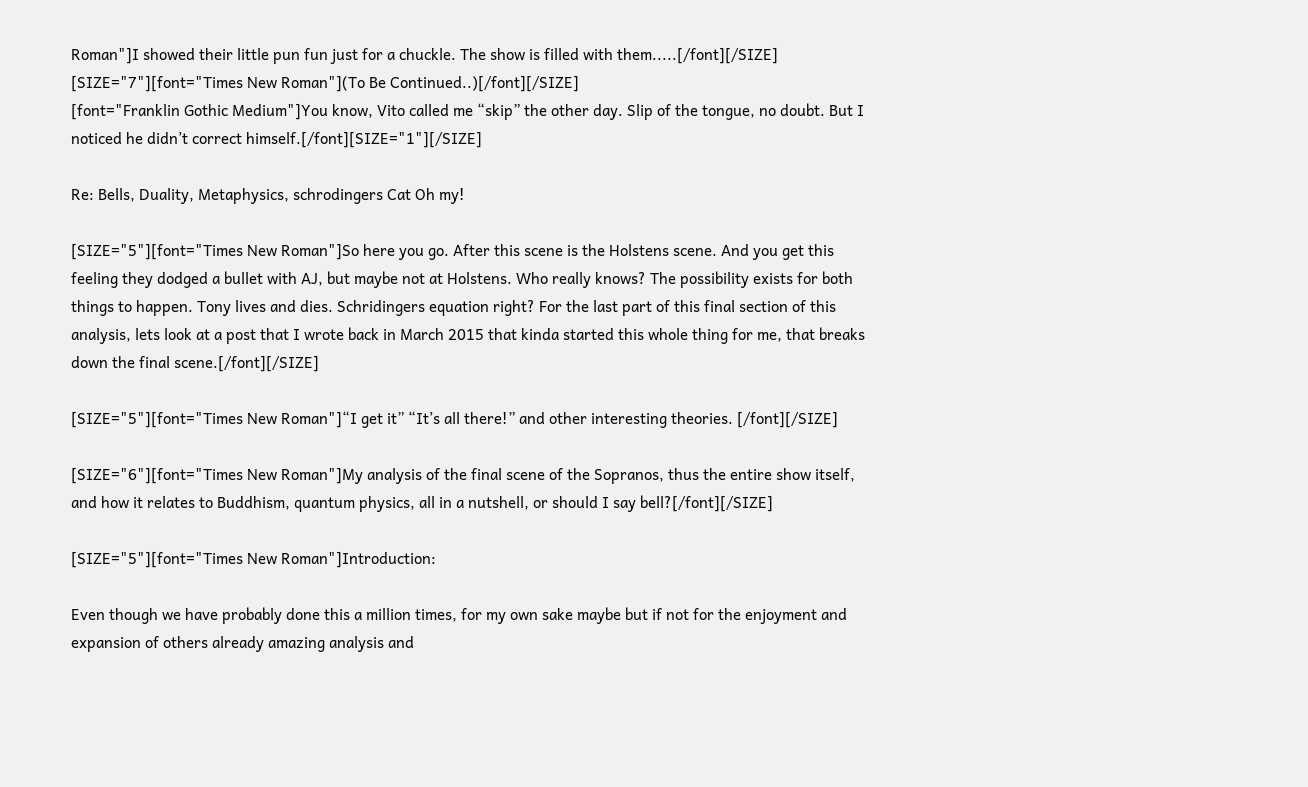Roman"]I showed their little pun fun just for a chuckle. The show is filled with them.....[/font][/SIZE]
[SIZE="7"][font="Times New Roman"](To Be Continued..)[/font][/SIZE]
[font="Franklin Gothic Medium"]You know, Vito called me “skip” the other day. Slip of the tongue, no doubt. But I noticed he didn’t correct himself.[/font][SIZE="1"][/SIZE]

Re: Bells, Duality, Metaphysics, schrodingers Cat Oh my!

[SIZE="5"][font="Times New Roman"]So here you go. After this scene is the Holstens scene. And you get this feeling they dodged a bullet with AJ, but maybe not at Holstens. Who really knows? The possibility exists for both things to happen. Tony lives and dies. Schridingers equation right? For the last part of this final section of this analysis, lets look at a post that I wrote back in March 2015 that kinda started this whole thing for me, that breaks down the final scene.[/font][/SIZE]

[SIZE="5"][font="Times New Roman"]“I get it” “It’s all there!” and other interesting theories. [/font][/SIZE]

[SIZE="6"][font="Times New Roman"]My analysis of the final scene of the Sopranos, thus the entire show itself, and how it relates to Buddhism, quantum physics, all in a nutshell, or should I say bell?[/font][/SIZE]

[SIZE="5"][font="Times New Roman"]Introduction:

Even though we have probably done this a million times, for my own sake maybe but if not for the enjoyment and expansion of others already amazing analysis and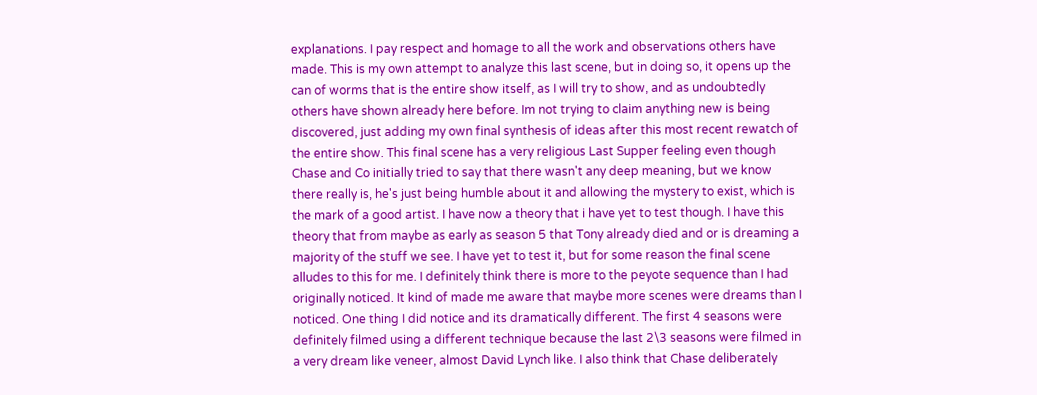explanations. I pay respect and homage to all the work and observations others have made. This is my own attempt to analyze this last scene, but in doing so, it opens up the can of worms that is the entire show itself, as I will try to show, and as undoubtedly others have shown already here before. Im not trying to claim anything new is being discovered, just adding my own final synthesis of ideas after this most recent rewatch of the entire show. This final scene has a very religious Last Supper feeling even though Chase and Co initially tried to say that there wasn't any deep meaning, but we know there really is, he's just being humble about it and allowing the mystery to exist, which is the mark of a good artist. I have now a theory that i have yet to test though. I have this theory that from maybe as early as season 5 that Tony already died and or is dreaming a majority of the stuff we see. I have yet to test it, but for some reason the final scene alludes to this for me. I definitely think there is more to the peyote sequence than I had originally noticed. It kind of made me aware that maybe more scenes were dreams than I noticed. One thing I did notice and its dramatically different. The first 4 seasons were definitely filmed using a different technique because the last 2\3 seasons were filmed in a very dream like veneer, almost David Lynch like. I also think that Chase deliberately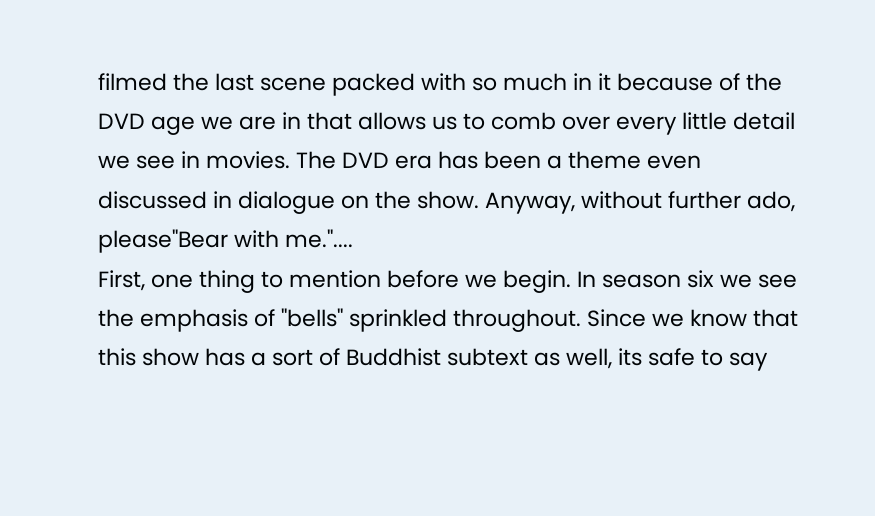filmed the last scene packed with so much in it because of the DVD age we are in that allows us to comb over every little detail we see in movies. The DVD era has been a theme even discussed in dialogue on the show. Anyway, without further ado, please"Bear with me."....
First, one thing to mention before we begin. In season six we see the emphasis of "bells" sprinkled throughout. Since we know that this show has a sort of Buddhist subtext as well, its safe to say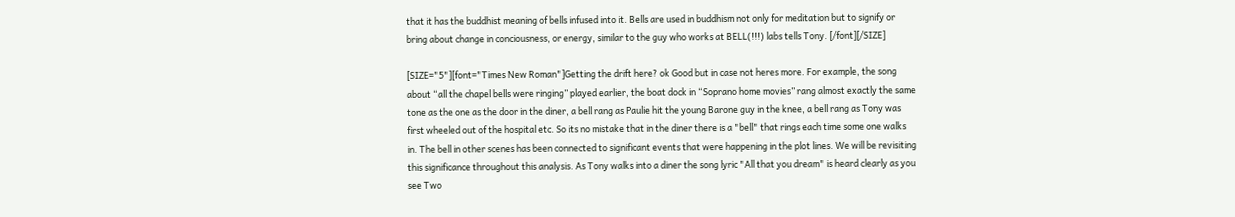that it has the buddhist meaning of bells infused into it. Bells are used in buddhism not only for meditation but to signify or bring about change in conciousness, or energy, similar to the guy who works at BELL(!!!) labs tells Tony. [/font][/SIZE]

[SIZE="5"][font="Times New Roman"]Getting the drift here? ok Good but in case not heres more. For example, the song about “all the chapel bells were ringing” played earlier, the boat dock in “Soprano home movies” rang almost exactly the same tone as the one as the door in the diner, a bell rang as Paulie hit the young Barone guy in the knee, a bell rang as Tony was first wheeled out of the hospital etc. So its no mistake that in the diner there is a "bell" that rings each time some one walks in. The bell in other scenes has been connected to significant events that were happening in the plot lines. We will be revisiting this significance throughout this analysis. As Tony walks into a diner the song lyric "All that you dream" is heard clearly as you see Two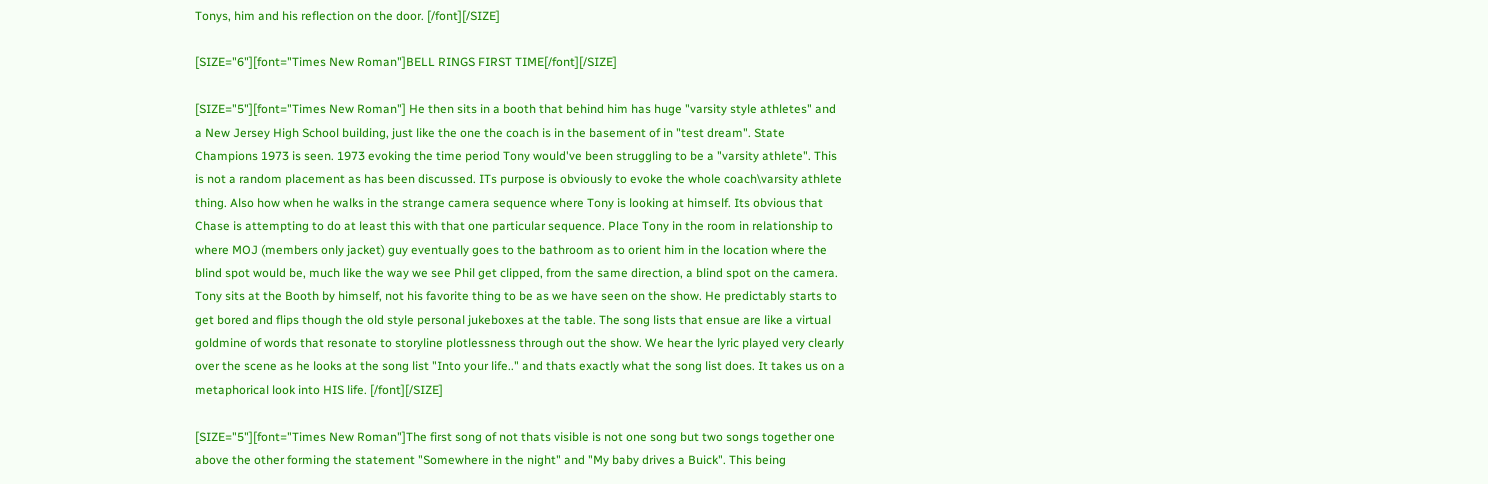Tonys, him and his reflection on the door. [/font][/SIZE]

[SIZE="6"][font="Times New Roman"]BELL RINGS FIRST TIME[/font][/SIZE]

[SIZE="5"][font="Times New Roman"] He then sits in a booth that behind him has huge "varsity style athletes" and a New Jersey High School building, just like the one the coach is in the basement of in "test dream". State Champions 1973 is seen. 1973 evoking the time period Tony would've been struggling to be a "varsity athlete". This is not a random placement as has been discussed. ITs purpose is obviously to evoke the whole coach\varsity athlete thing. Also how when he walks in the strange camera sequence where Tony is looking at himself. Its obvious that Chase is attempting to do at least this with that one particular sequence. Place Tony in the room in relationship to where MOJ (members only jacket) guy eventually goes to the bathroom as to orient him in the location where the blind spot would be, much like the way we see Phil get clipped, from the same direction, a blind spot on the camera. Tony sits at the Booth by himself, not his favorite thing to be as we have seen on the show. He predictably starts to get bored and flips though the old style personal jukeboxes at the table. The song lists that ensue are like a virtual goldmine of words that resonate to storyline plotlessness through out the show. We hear the lyric played very clearly over the scene as he looks at the song list "Into your life.." and thats exactly what the song list does. It takes us on a metaphorical look into HIS life. [/font][/SIZE]

[SIZE="5"][font="Times New Roman"]The first song of not thats visible is not one song but two songs together one above the other forming the statement "Somewhere in the night" and "My baby drives a Buick". This being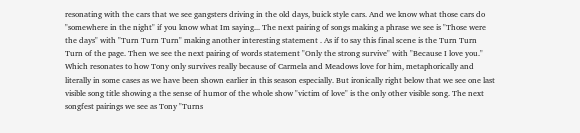resonating with the cars that we see gangsters driving in the old days, buick style cars. And we know what those cars do "somewhere in the night" if you know what Im saying... The next pairing of songs making a phrase we see is "Those were the days" with "Turn Turn Turn" making another interesting statement . As if to say this final scene is the Turn Turn Turn of the page. Then we see the next pairing of words statement "Only the strong survive" with "Because I love you." Which resonates to how Tony only survives really because of Carmela and Meadows love for him, metaphorically and literally in some cases as we have been shown earlier in this season especially. But ironically right below that we see one last visible song title showing a the sense of humor of the whole show "victim of love" is the only other visible song. The next songfest pairings we see as Tony "Turns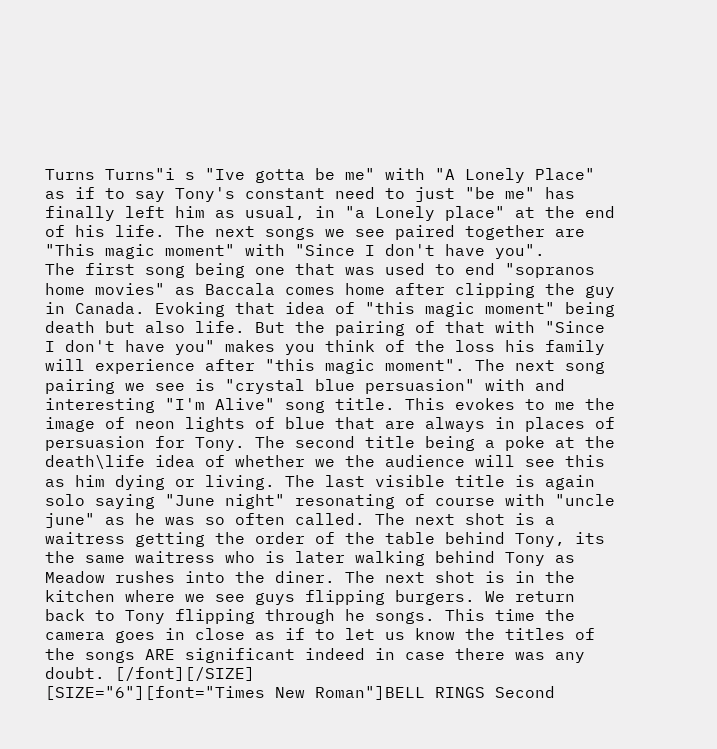Turns Turns"i s "Ive gotta be me" with "A Lonely Place" as if to say Tony's constant need to just "be me" has finally left him as usual, in "a Lonely place" at the end of his life. The next songs we see paired together are "This magic moment" with "Since I don't have you".
The first song being one that was used to end "sopranos home movies" as Baccala comes home after clipping the guy in Canada. Evoking that idea of "this magic moment" being death but also life. But the pairing of that with "Since I don't have you" makes you think of the loss his family will experience after "this magic moment". The next song pairing we see is "crystal blue persuasion" with and interesting "I'm Alive" song title. This evokes to me the image of neon lights of blue that are always in places of persuasion for Tony. The second title being a poke at the death\life idea of whether we the audience will see this as him dying or living. The last visible title is again solo saying "June night" resonating of course with "uncle june" as he was so often called. The next shot is a waitress getting the order of the table behind Tony, its the same waitress who is later walking behind Tony as Meadow rushes into the diner. The next shot is in the kitchen where we see guys flipping burgers. We return back to Tony flipping through he songs. This time the camera goes in close as if to let us know the titles of the songs ARE significant indeed in case there was any doubt. [/font][/SIZE]
[SIZE="6"][font="Times New Roman"]BELL RINGS Second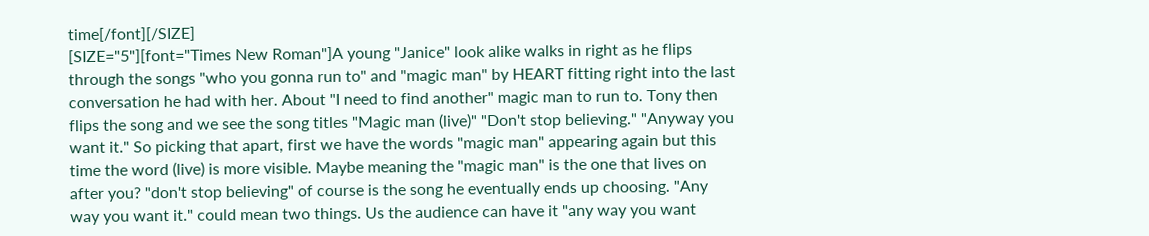time[/font][/SIZE]
[SIZE="5"][font="Times New Roman"]A young "Janice" look alike walks in right as he flips through the songs "who you gonna run to" and "magic man" by HEART fitting right into the last conversation he had with her. About "I need to find another" magic man to run to. Tony then flips the song and we see the song titles "Magic man (live)" "Don't stop believing." "Anyway you want it." So picking that apart, first we have the words "magic man" appearing again but this time the word (live) is more visible. Maybe meaning the "magic man" is the one that lives on after you? "don't stop believing" of course is the song he eventually ends up choosing. "Any way you want it." could mean two things. Us the audience can have it "any way you want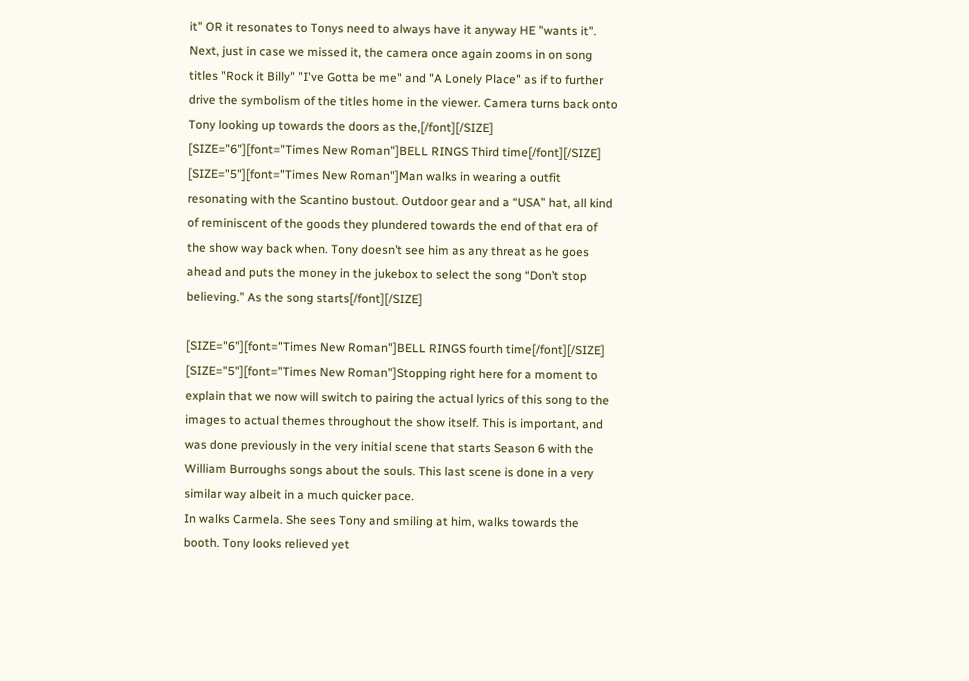it" OR it resonates to Tonys need to always have it anyway HE "wants it". Next, just in case we missed it, the camera once again zooms in on song titles "Rock it Billy" "I've Gotta be me" and "A Lonely Place" as if to further drive the symbolism of the titles home in the viewer. Camera turns back onto Tony looking up towards the doors as the,[/font][/SIZE]
[SIZE="6"][font="Times New Roman"]BELL RINGS Third time[/font][/SIZE]
[SIZE="5"][font="Times New Roman"]Man walks in wearing a outfit resonating with the Scantino bustout. Outdoor gear and a “USA” hat, all kind of reminiscent of the goods they plundered towards the end of that era of the show way back when. Tony doesn’t see him as any threat as he goes ahead and puts the money in the jukebox to select the song “Don’t stop believing.” As the song starts[/font][/SIZE]

[SIZE="6"][font="Times New Roman"]BELL RINGS fourth time[/font][/SIZE]
[SIZE="5"][font="Times New Roman"]Stopping right here for a moment to explain that we now will switch to pairing the actual lyrics of this song to the images to actual themes throughout the show itself. This is important, and was done previously in the very initial scene that starts Season 6 with the William Burroughs songs about the souls. This last scene is done in a very similar way albeit in a much quicker pace.
In walks Carmela. She sees Tony and smiling at him, walks towards the booth. Tony looks relieved yet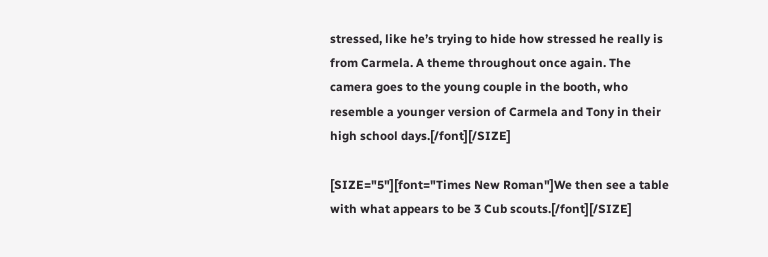stressed, like he’s trying to hide how stressed he really is from Carmela. A theme throughout once again. The camera goes to the young couple in the booth, who resemble a younger version of Carmela and Tony in their high school days.[/font][/SIZE]

[SIZE="5"][font="Times New Roman"]We then see a table with what appears to be 3 Cub scouts.[/font][/SIZE]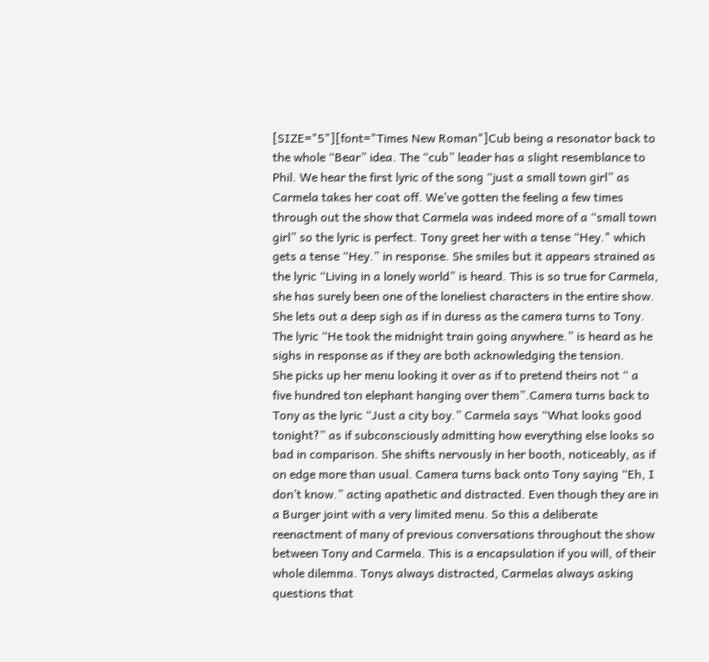[SIZE="5"][font="Times New Roman"]Cub being a resonator back to the whole “Bear” idea. The “cub” leader has a slight resemblance to Phil. We hear the first lyric of the song “just a small town girl” as Carmela takes her coat off. We’ve gotten the feeling a few times through out the show that Carmela was indeed more of a “small town girl” so the lyric is perfect. Tony greet her with a tense “Hey." which gets a tense “Hey.” in response. She smiles but it appears strained as the lyric “Living in a lonely world” is heard. This is so true for Carmela, she has surely been one of the loneliest characters in the entire show. She lets out a deep sigh as if in duress as the camera turns to Tony. The lyric “He took the midnight train going anywhere.” is heard as he sighs in response as if they are both acknowledging the tension.
She picks up her menu looking it over as if to pretend theirs not “ a five hundred ton elephant hanging over them”.Camera turns back to Tony as the lyric “Just a city boy.” Carmela says “What looks good tonight?” as if subconsciously admitting how everything else looks so bad in comparison. She shifts nervously in her booth, noticeably, as if on edge more than usual. Camera turns back onto Tony saying “Eh, I don’t know.” acting apathetic and distracted. Even though they are in a Burger joint with a very limited menu. So this a deliberate reenactment of many of previous conversations throughout the show between Tony and Carmela. This is a encapsulation if you will, of their whole dilemma. Tonys always distracted, Carmelas always asking questions that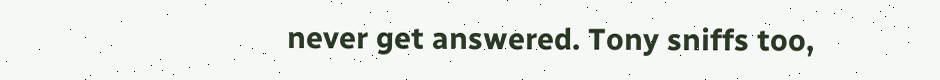never get answered. Tony sniffs too,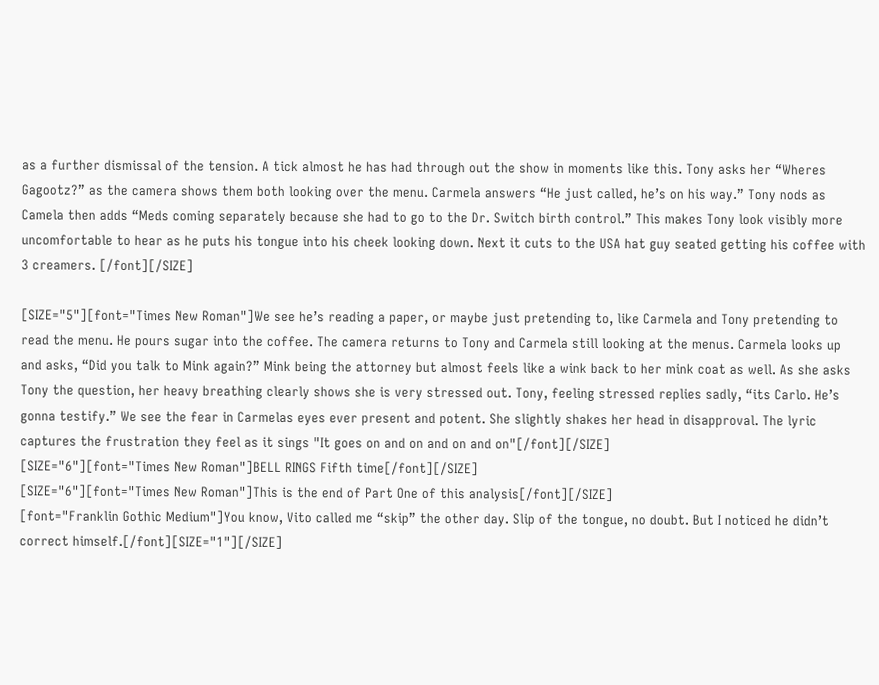as a further dismissal of the tension. A tick almost he has had through out the show in moments like this. Tony asks her “Wheres Gagootz?” as the camera shows them both looking over the menu. Carmela answers “He just called, he’s on his way.” Tony nods as Camela then adds “Meds coming separately because she had to go to the Dr. Switch birth control.” This makes Tony look visibly more uncomfortable to hear as he puts his tongue into his cheek looking down. Next it cuts to the USA hat guy seated getting his coffee with 3 creamers. [/font][/SIZE]

[SIZE="5"][font="Times New Roman"]We see he’s reading a paper, or maybe just pretending to, like Carmela and Tony pretending to read the menu. He pours sugar into the coffee. The camera returns to Tony and Carmela still looking at the menus. Carmela looks up and asks, “Did you talk to Mink again?” Mink being the attorney but almost feels like a wink back to her mink coat as well. As she asks Tony the question, her heavy breathing clearly shows she is very stressed out. Tony, feeling stressed replies sadly, “its Carlo. He’s gonna testify.” We see the fear in Carmelas eyes ever present and potent. She slightly shakes her head in disapproval. The lyric captures the frustration they feel as it sings "It goes on and on and on and on"[/font][/SIZE]
[SIZE="6"][font="Times New Roman"]BELL RINGS Fifth time[/font][/SIZE]
[SIZE="6"][font="Times New Roman"]This is the end of Part One of this analysis[/font][/SIZE]
[font="Franklin Gothic Medium"]You know, Vito called me “skip” the other day. Slip of the tongue, no doubt. But I noticed he didn’t correct himself.[/font][SIZE="1"][/SIZE]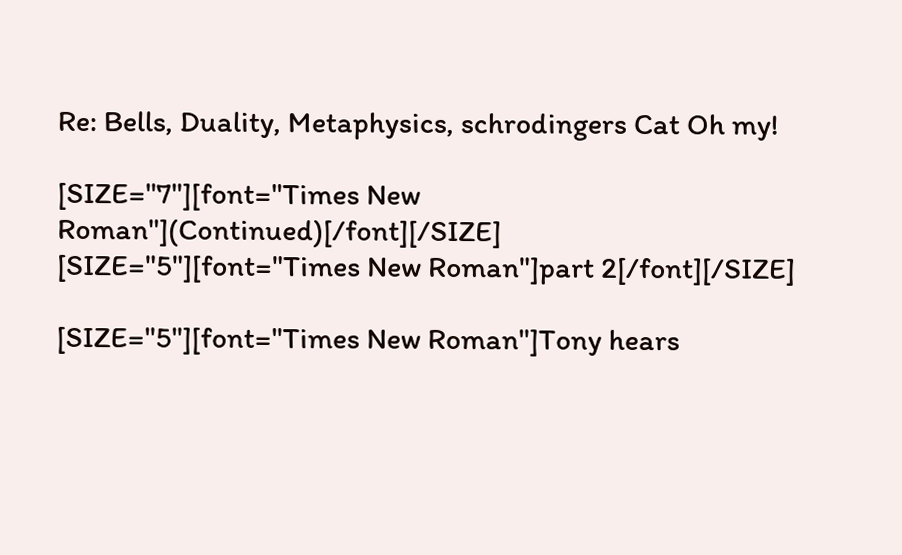Re: Bells, Duality, Metaphysics, schrodingers Cat Oh my!

[SIZE="7"][font="Times New Roman"](Continued)[/font][/SIZE]
[SIZE="5"][font="Times New Roman"]part 2[/font][/SIZE]

[SIZE="5"][font="Times New Roman"]Tony hears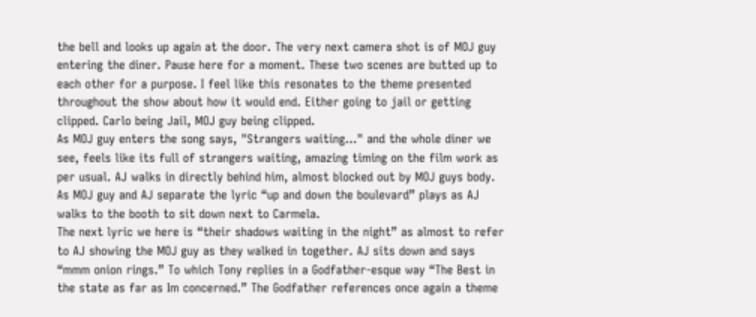the bell and looks up again at the door. The very next camera shot is of MOJ guy entering the diner. Pause here for a moment. These two scenes are butted up to each other for a purpose. I feel like this resonates to the theme presented throughout the show about how it would end. Either going to jail or getting clipped. Carlo being Jail, MOJ guy being clipped.
As MOJ guy enters the song says, "Strangers waiting..." and the whole diner we see, feels like its full of strangers waiting, amazing timing on the film work as per usual. AJ walks in directly behind him, almost blocked out by MOJ guys body.
As MOJ guy and AJ separate the lyric “up and down the boulevard” plays as AJ walks to the booth to sit down next to Carmela.
The next lyric we here is “their shadows waiting in the night” as almost to refer to AJ showing the MOJ guy as they walked in together. AJ sits down and says “mmm onion rings.” To which Tony replies in a Godfather-esque way “The Best in the state as far as Im concerned.” The Godfather references once again a theme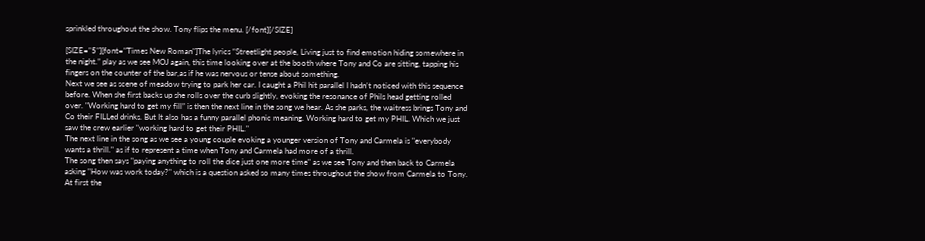sprinkled throughout the show. Tony flips the menu. [/font][/SIZE]

[SIZE="5"][font="Times New Roman"]The lyrics “Streetlight people, Living just to find emotion hiding somewhere in the night.” play as we see MOJ again, this time looking over at the booth where Tony and Co are sitting, tapping his fingers on the counter of the bar,as if he was nervous or tense about something.
Next we see as scene of meadow trying to park her car. I caught a Phil hit parallel I hadn’t noticed with this sequence before. When she first backs up she rolls over the curb slightly, evoking the resonance of Phils head getting rolled over. "Working hard to get my fill” is then the next line in the song we hear. As she parks, the waitress brings Tony and Co their FILLed drinks. But It also has a funny parallel phonic meaning. Working hard to get my PHIL. Which we just saw the crew earlier "working hard to get their PHIL."
The next line in the song as we see a young couple evoking a younger version of Tony and Carmela is "everybody wants a thrill." as if to represent a time when Tony and Carmela had more of a thrill.
The song then says "paying anything to roll the dice just one more time" as we see Tony and then back to Carmela asking "How was work today?" which is a question asked so many times throughout the show from Carmela to Tony. At first the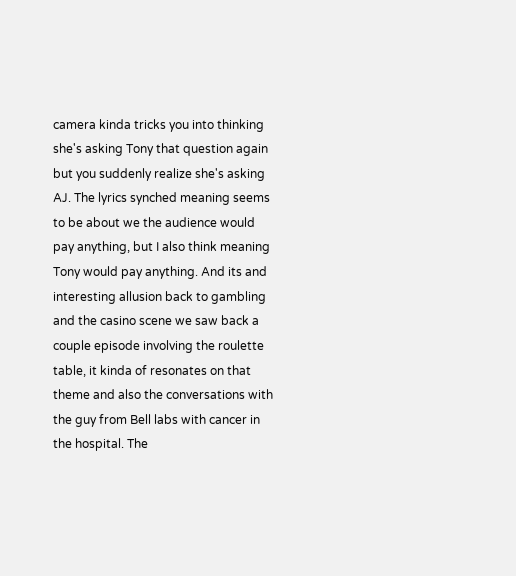camera kinda tricks you into thinking she's asking Tony that question again but you suddenly realize she's asking AJ. The lyrics synched meaning seems to be about we the audience would pay anything, but I also think meaning Tony would pay anything. And its and interesting allusion back to gambling and the casino scene we saw back a couple episode involving the roulette table, it kinda of resonates on that theme and also the conversations with the guy from Bell labs with cancer in the hospital. The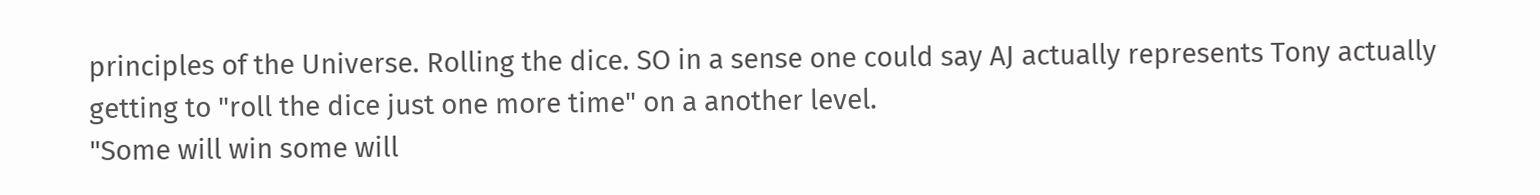principles of the Universe. Rolling the dice. SO in a sense one could say AJ actually represents Tony actually getting to "roll the dice just one more time" on a another level.
"Some will win some will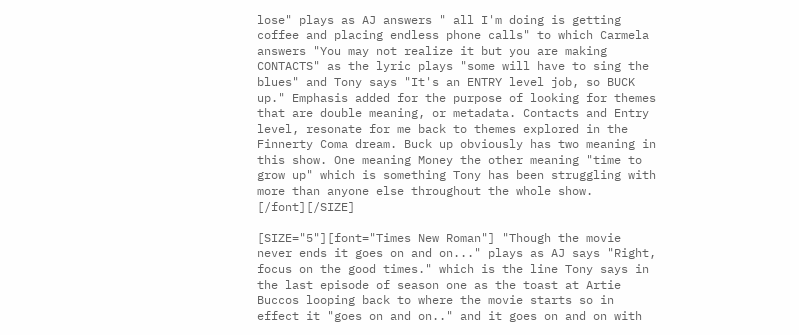lose" plays as AJ answers " all I'm doing is getting coffee and placing endless phone calls" to which Carmela answers "You may not realize it but you are making CONTACTS" as the lyric plays "some will have to sing the blues" and Tony says "It's an ENTRY level job, so BUCK up." Emphasis added for the purpose of looking for themes that are double meaning, or metadata. Contacts and Entry level, resonate for me back to themes explored in the Finnerty Coma dream. Buck up obviously has two meaning in this show. One meaning Money the other meaning "time to grow up" which is something Tony has been struggling with more than anyone else throughout the whole show. [/font][/SIZE]

[SIZE="5"][font="Times New Roman"] "Though the movie never ends it goes on and on..." plays as AJ says "Right, focus on the good times." which is the line Tony says in the last episode of season one as the toast at Artie Buccos looping back to where the movie starts so in effect it "goes on and on.." and it goes on and on with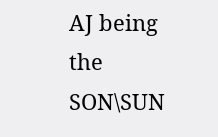AJ being the SON\SUN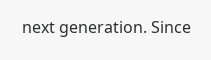next generation. Since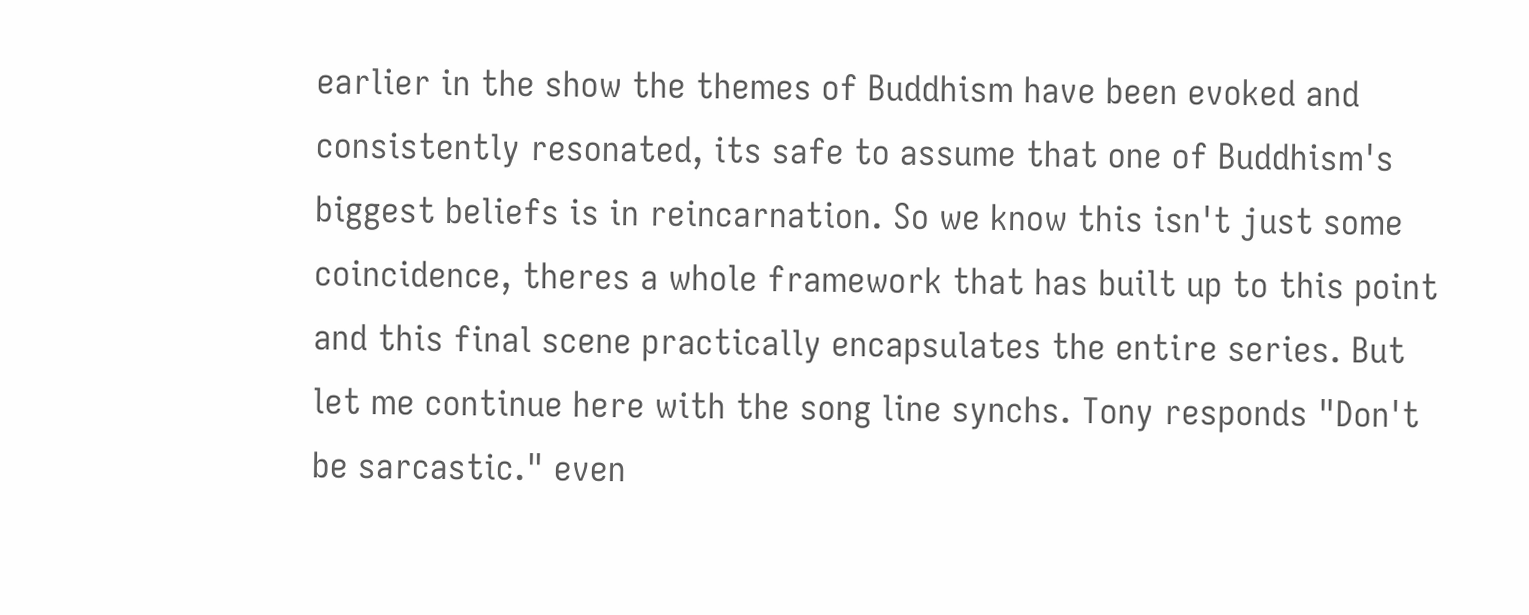earlier in the show the themes of Buddhism have been evoked and consistently resonated, its safe to assume that one of Buddhism's biggest beliefs is in reincarnation. So we know this isn't just some coincidence, theres a whole framework that has built up to this point and this final scene practically encapsulates the entire series. But let me continue here with the song line synchs. Tony responds "Don't be sarcastic." even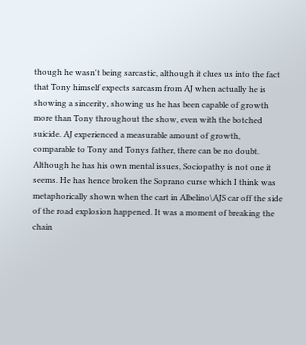though he wasn't being sarcastic, although it clues us into the fact that Tony himself expects sarcasm from AJ when actually he is showing a sincerity, showing us he has been capable of growth more than Tony throughout the show, even with the botched suicide. AJ experienced a measurable amount of growth, comparable to Tony and Tonys father, there can be no doubt. Although he has his own mental issues, Sociopathy is not one it seems. He has hence broken the Soprano curse which I think was metaphorically shown when the cart in Albelino\AJS car off the side of the road explosion happened. It was a moment of breaking the chain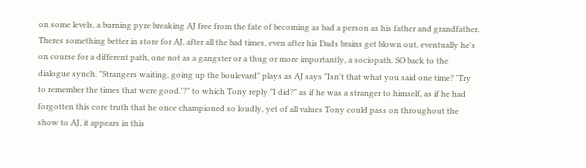on some levels, a burning pyre breaking AJ free from the fate of becoming as bad a person as his father and grandfather. Theres something better in store for AJ, after all the bad times, even after his Dads brains get blown out, eventually he's on course for a different path, one not as a gangster or a thug or more importantly, a sociopath. SO back to the dialogue synch. "Strangers waiting, going up the boulevard" plays as AJ says "Isn't that what you said one time? 'Try to remember the times that were good.'?" to which Tony reply "I did?" as if he was a stranger to himself, as if he had forgotten this core truth that he once championed so loudly, yet of all values Tony could pass on throughout the show to AJ, it appears in this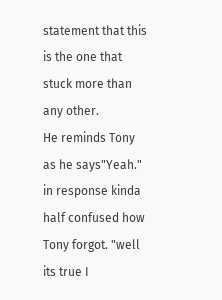statement that this is the one that stuck more than any other.
He reminds Tony as he says"Yeah." in response kinda half confused how Tony forgot. "well its true I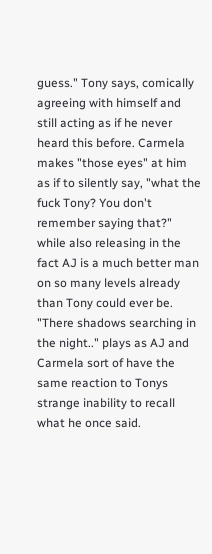guess." Tony says, comically agreeing with himself and still acting as if he never heard this before. Carmela makes "those eyes" at him as if to silently say, "what the fuck Tony? You don't remember saying that?" while also releasing in the fact AJ is a much better man on so many levels already than Tony could ever be. "There shadows searching in the night.." plays as AJ and Carmela sort of have the same reaction to Tonys strange inability to recall what he once said.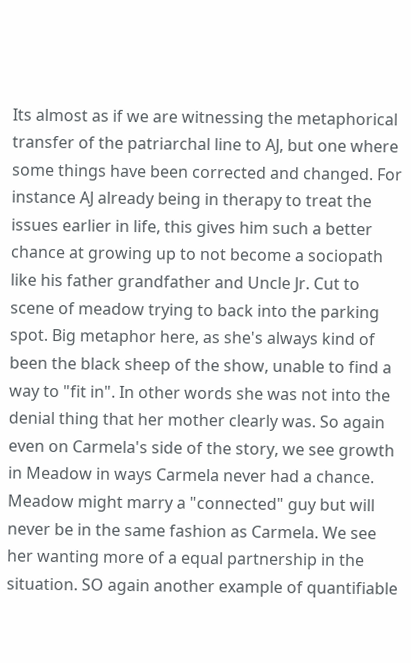Its almost as if we are witnessing the metaphorical transfer of the patriarchal line to AJ, but one where some things have been corrected and changed. For instance AJ already being in therapy to treat the issues earlier in life, this gives him such a better chance at growing up to not become a sociopath like his father grandfather and Uncle Jr. Cut to scene of meadow trying to back into the parking spot. Big metaphor here, as she's always kind of been the black sheep of the show, unable to find a way to "fit in". In other words she was not into the denial thing that her mother clearly was. So again even on Carmela's side of the story, we see growth in Meadow in ways Carmela never had a chance. Meadow might marry a "connected" guy but will never be in the same fashion as Carmela. We see her wanting more of a equal partnership in the situation. SO again another example of quantifiable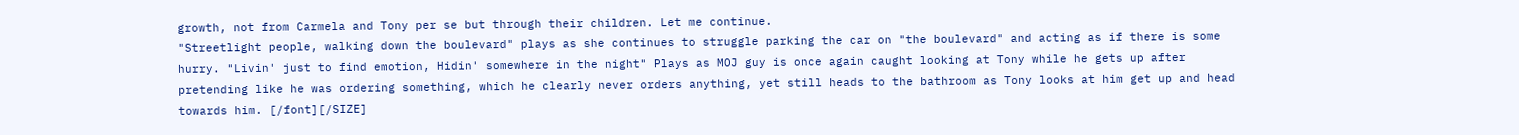growth, not from Carmela and Tony per se but through their children. Let me continue.
"Streetlight people, walking down the boulevard" plays as she continues to struggle parking the car on "the boulevard" and acting as if there is some hurry. "Livin' just to find emotion, Hidin' somewhere in the night" Plays as MOJ guy is once again caught looking at Tony while he gets up after pretending like he was ordering something, which he clearly never orders anything, yet still heads to the bathroom as Tony looks at him get up and head towards him. [/font][/SIZE]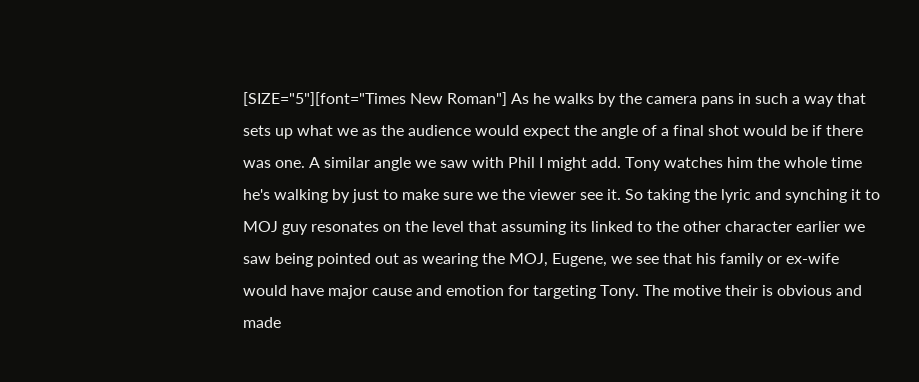[SIZE="5"][font="Times New Roman"] As he walks by the camera pans in such a way that sets up what we as the audience would expect the angle of a final shot would be if there was one. A similar angle we saw with Phil I might add. Tony watches him the whole time he's walking by just to make sure we the viewer see it. So taking the lyric and synching it to MOJ guy resonates on the level that assuming its linked to the other character earlier we saw being pointed out as wearing the MOJ, Eugene, we see that his family or ex-wife would have major cause and emotion for targeting Tony. The motive their is obvious and made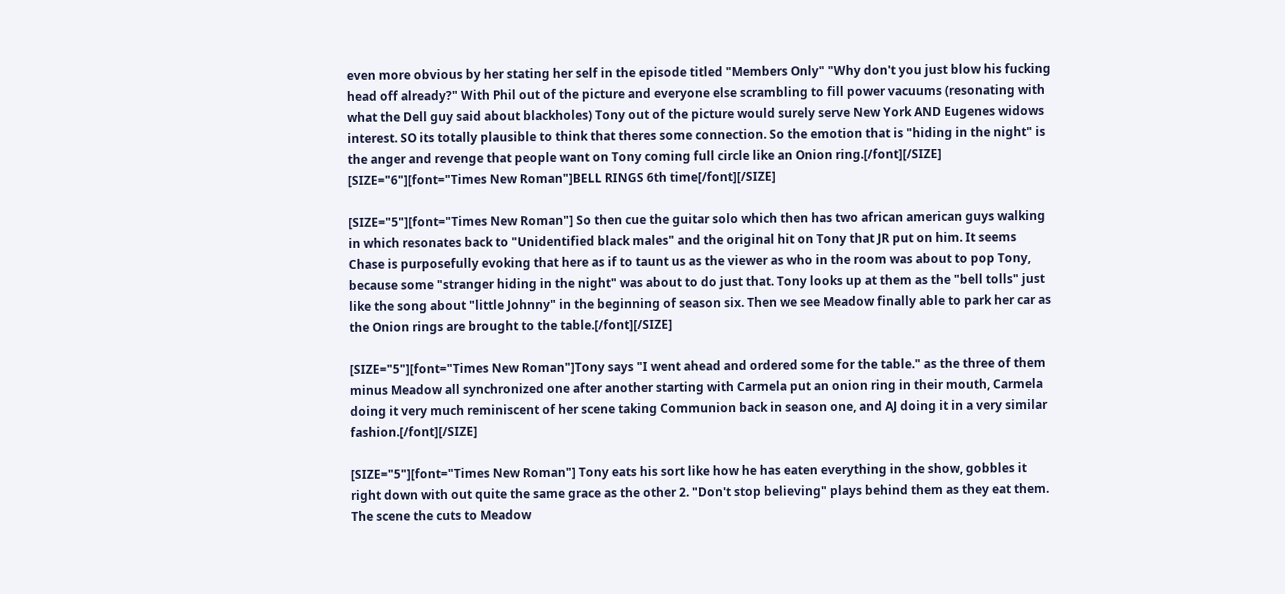even more obvious by her stating her self in the episode titled "Members Only" "Why don't you just blow his fucking head off already?" With Phil out of the picture and everyone else scrambling to fill power vacuums (resonating with what the Dell guy said about blackholes) Tony out of the picture would surely serve New York AND Eugenes widows interest. SO its totally plausible to think that theres some connection. So the emotion that is "hiding in the night" is the anger and revenge that people want on Tony coming full circle like an Onion ring.[/font][/SIZE]
[SIZE="6"][font="Times New Roman"]BELL RINGS 6th time[/font][/SIZE]

[SIZE="5"][font="Times New Roman"] So then cue the guitar solo which then has two african american guys walking in which resonates back to "Unidentified black males" and the original hit on Tony that JR put on him. It seems Chase is purposefully evoking that here as if to taunt us as the viewer as who in the room was about to pop Tony, because some "stranger hiding in the night" was about to do just that. Tony looks up at them as the "bell tolls" just like the song about "little Johnny" in the beginning of season six. Then we see Meadow finally able to park her car as the Onion rings are brought to the table.[/font][/SIZE]

[SIZE="5"][font="Times New Roman"]Tony says "I went ahead and ordered some for the table." as the three of them minus Meadow all synchronized one after another starting with Carmela put an onion ring in their mouth, Carmela doing it very much reminiscent of her scene taking Communion back in season one, and AJ doing it in a very similar fashion.[/font][/SIZE]

[SIZE="5"][font="Times New Roman"] Tony eats his sort like how he has eaten everything in the show, gobbles it right down with out quite the same grace as the other 2. "Don't stop believing" plays behind them as they eat them. The scene the cuts to Meadow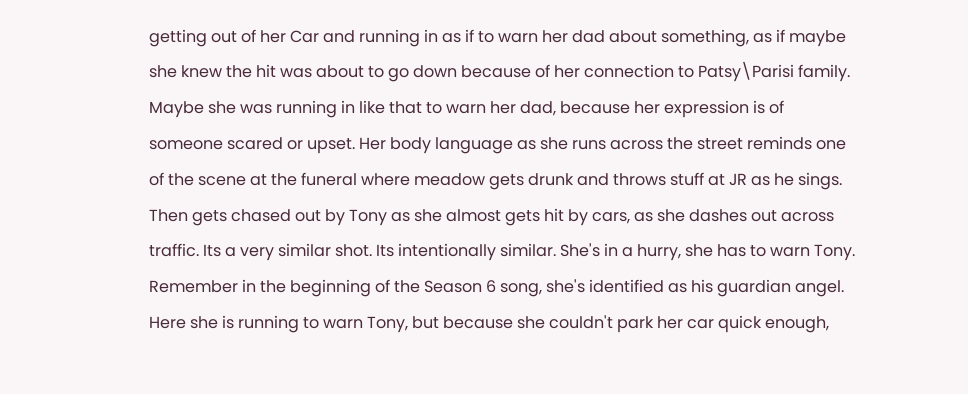getting out of her Car and running in as if to warn her dad about something, as if maybe she knew the hit was about to go down because of her connection to Patsy\Parisi family. Maybe she was running in like that to warn her dad, because her expression is of someone scared or upset. Her body language as she runs across the street reminds one of the scene at the funeral where meadow gets drunk and throws stuff at JR as he sings. Then gets chased out by Tony as she almost gets hit by cars, as she dashes out across traffic. Its a very similar shot. Its intentionally similar. She's in a hurry, she has to warn Tony. Remember in the beginning of the Season 6 song, she's identified as his guardian angel. Here she is running to warn Tony, but because she couldn't park her car quick enough,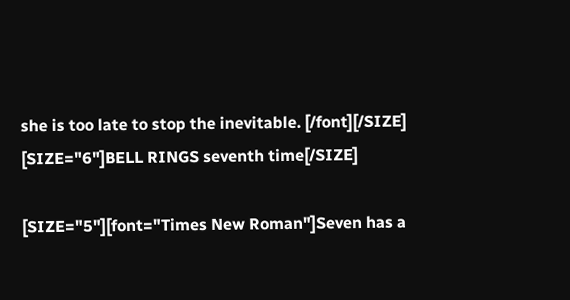she is too late to stop the inevitable. [/font][/SIZE]
[SIZE="6"]BELL RINGS seventh time[/SIZE]

[SIZE="5"][font="Times New Roman"]Seven has a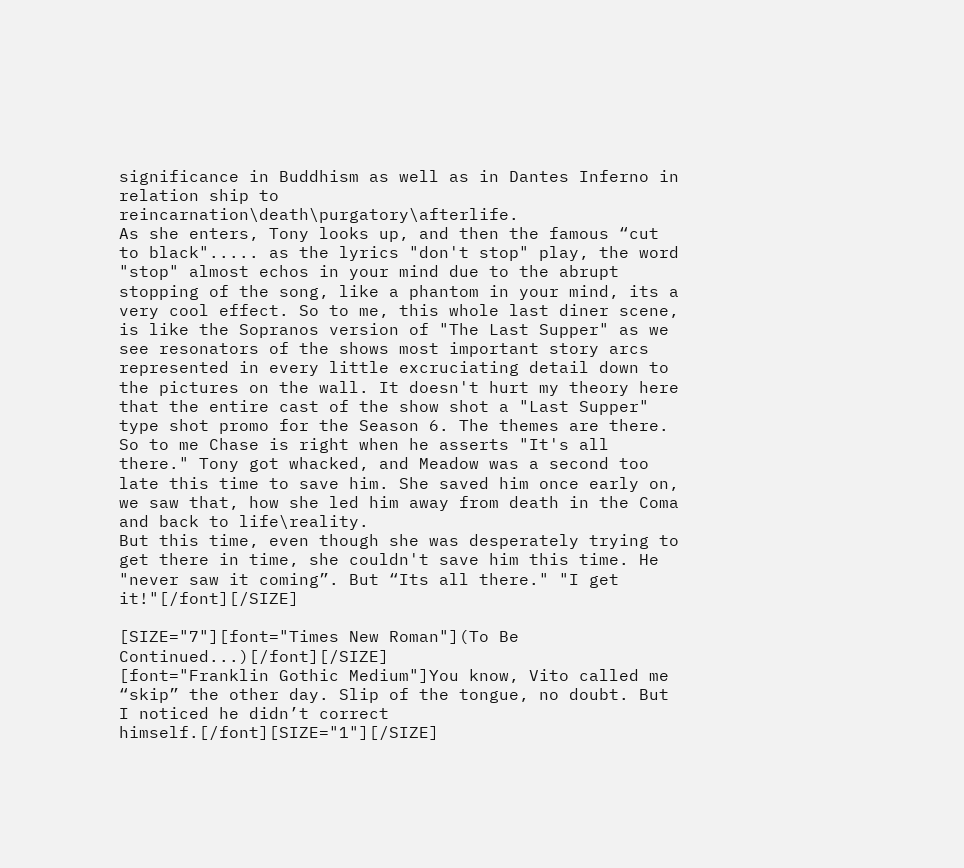significance in Buddhism as well as in Dantes Inferno in relation ship to reincarnation\death\purgatory\afterlife.
As she enters, Tony looks up, and then the famous “cut to black"..... as the lyrics "don't stop" play, the word "stop" almost echos in your mind due to the abrupt stopping of the song, like a phantom in your mind, its a very cool effect. So to me, this whole last diner scene, is like the Sopranos version of "The Last Supper" as we see resonators of the shows most important story arcs represented in every little excruciating detail down to the pictures on the wall. It doesn't hurt my theory here that the entire cast of the show shot a "Last Supper" type shot promo for the Season 6. The themes are there. So to me Chase is right when he asserts "It's all there." Tony got whacked, and Meadow was a second too late this time to save him. She saved him once early on, we saw that, how she led him away from death in the Coma and back to life\reality.
But this time, even though she was desperately trying to get there in time, she couldn't save him this time. He "never saw it coming”. But “Its all there." "I get it!"[/font][/SIZE]

[SIZE="7"][font="Times New Roman"](To Be Continued...)[/font][/SIZE]
[font="Franklin Gothic Medium"]You know, Vito called me “skip” the other day. Slip of the tongue, no doubt. But I noticed he didn’t correct himself.[/font][SIZE="1"][/SIZE]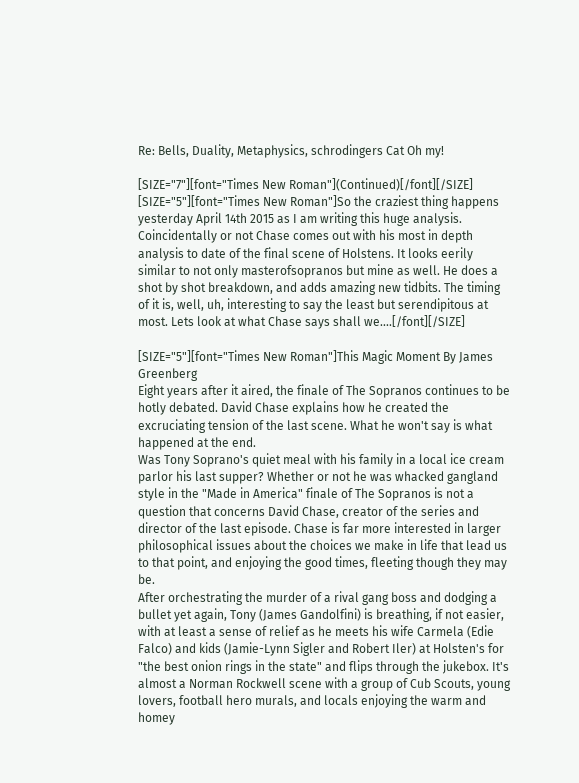Re: Bells, Duality, Metaphysics, schrodingers Cat Oh my!

[SIZE="7"][font="Times New Roman"](Continued)[/font][/SIZE]
[SIZE="5"][font="Times New Roman"]So the craziest thing happens yesterday April 14th 2015 as I am writing this huge analysis. Coincidentally or not Chase comes out with his most in depth analysis to date of the final scene of Holstens. It looks eerily similar to not only masterofsopranos but mine as well. He does a shot by shot breakdown, and adds amazing new tidbits. The timing of it is, well, uh, interesting to say the least but serendipitous at most. Lets look at what Chase says shall we....[/font][/SIZE]

[SIZE="5"][font="Times New Roman"]This Magic Moment By James Greenberg
Eight years after it aired, the finale of The Sopranos continues to be hotly debated. David Chase explains how he created the excruciating tension of the last scene. What he won't say is what happened at the end.
Was Tony Soprano's quiet meal with his family in a local ice cream parlor his last supper? Whether or not he was whacked gangland style in the "Made in America" finale of The Sopranos is not a question that concerns David Chase, creator of the series and director of the last episode. Chase is far more interested in larger philosophical issues about the choices we make in life that lead us to that point, and enjoying the good times, fleeting though they may be.
After orchestrating the murder of a rival gang boss and dodging a bullet yet again, Tony (James Gandolfini) is breathing, if not easier, with at least a sense of relief as he meets his wife Carmela (Edie Falco) and kids (Jamie-Lynn Sigler and Robert Iler) at Holsten's for "the best onion rings in the state" and flips through the jukebox. It's almost a Norman Rockwell scene with a group of Cub Scouts, young lovers, football hero murals, and locals enjoying the warm and homey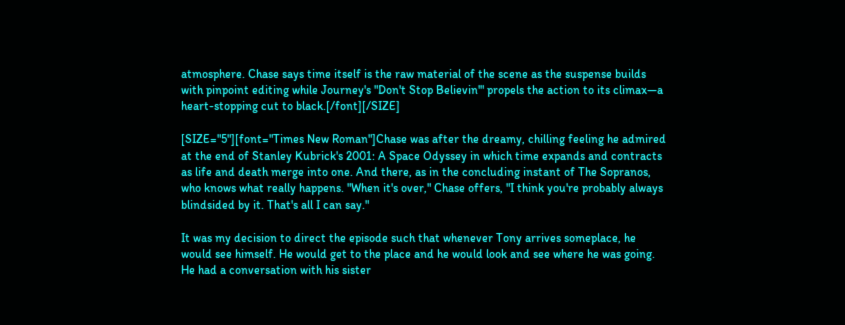atmosphere. Chase says time itself is the raw material of the scene as the suspense builds with pinpoint editing while Journey's "Don't Stop Believin'" propels the action to its climax—a heart-stopping cut to black.[/font][/SIZE]

[SIZE="5"][font="Times New Roman"]Chase was after the dreamy, chilling feeling he admired at the end of Stanley Kubrick's 2001: A Space Odyssey in which time expands and contracts as life and death merge into one. And there, as in the concluding instant of The Sopranos, who knows what really happens. "When it's over," Chase offers, "I think you're probably always blindsided by it. That's all I can say."

It was my decision to direct the episode such that whenever Tony arrives someplace, he would see himself. He would get to the place and he would look and see where he was going. He had a conversation with his sister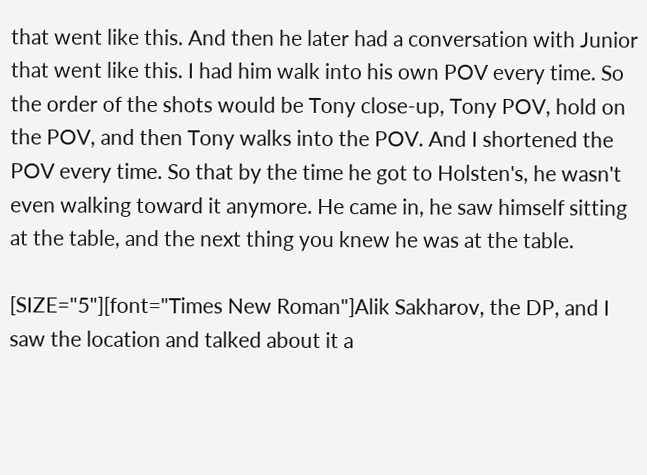that went like this. And then he later had a conversation with Junior that went like this. I had him walk into his own POV every time. So the order of the shots would be Tony close-up, Tony POV, hold on the POV, and then Tony walks into the POV. And I shortened the POV every time. So that by the time he got to Holsten's, he wasn't even walking toward it anymore. He came in, he saw himself sitting at the table, and the next thing you knew he was at the table.

[SIZE="5"][font="Times New Roman"]Alik Sakharov, the DP, and I saw the location and talked about it a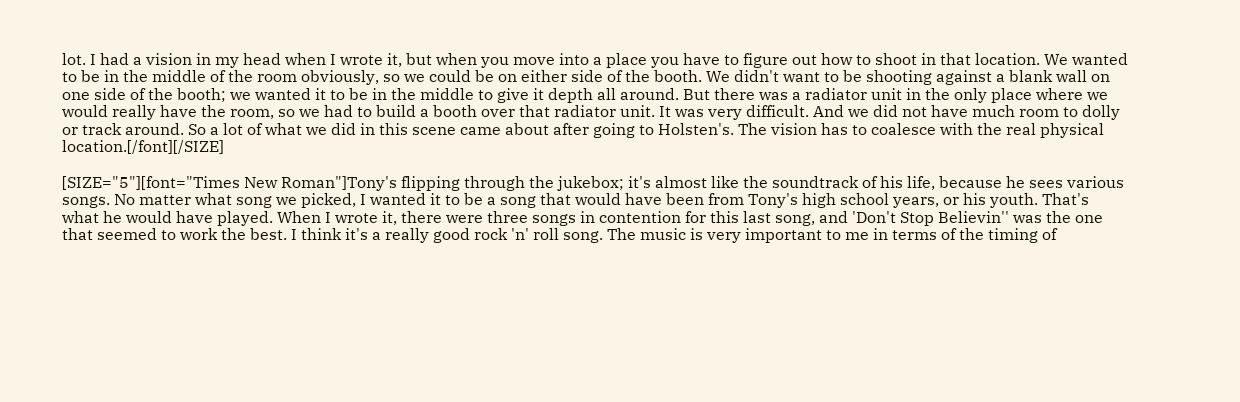lot. I had a vision in my head when I wrote it, but when you move into a place you have to figure out how to shoot in that location. We wanted to be in the middle of the room obviously, so we could be on either side of the booth. We didn't want to be shooting against a blank wall on one side of the booth; we wanted it to be in the middle to give it depth all around. But there was a radiator unit in the only place where we would really have the room, so we had to build a booth over that radiator unit. It was very difficult. And we did not have much room to dolly or track around. So a lot of what we did in this scene came about after going to Holsten's. The vision has to coalesce with the real physical location.[/font][/SIZE]

[SIZE="5"][font="Times New Roman"]Tony's flipping through the jukebox; it's almost like the soundtrack of his life, because he sees various songs. No matter what song we picked, I wanted it to be a song that would have been from Tony's high school years, or his youth. That's what he would have played. When I wrote it, there were three songs in contention for this last song, and 'Don't Stop Believin'' was the one that seemed to work the best. I think it's a really good rock 'n' roll song. The music is very important to me in terms of the timing of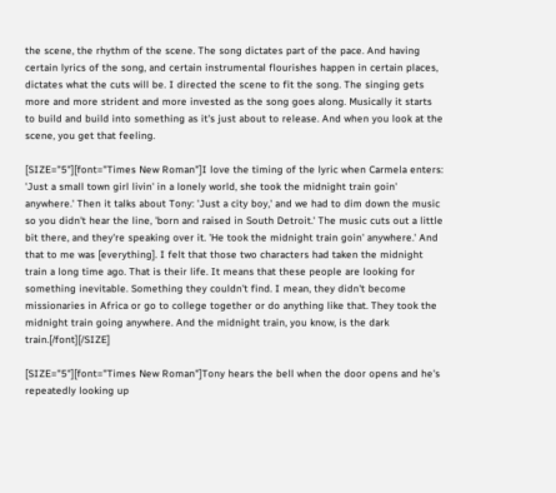the scene, the rhythm of the scene. The song dictates part of the pace. And having certain lyrics of the song, and certain instrumental flourishes happen in certain places, dictates what the cuts will be. I directed the scene to fit the song. The singing gets more and more strident and more invested as the song goes along. Musically it starts to build and build into something as it's just about to release. And when you look at the scene, you get that feeling.

[SIZE="5"][font="Times New Roman"]I love the timing of the lyric when Carmela enters: 'Just a small town girl livin' in a lonely world, she took the midnight train goin' anywhere.' Then it talks about Tony: 'Just a city boy,' and we had to dim down the music so you didn't hear the line, 'born and raised in South Detroit.' The music cuts out a little bit there, and they're speaking over it. 'He took the midnight train goin' anywhere.' And that to me was [everything]. I felt that those two characters had taken the midnight train a long time ago. That is their life. It means that these people are looking for something inevitable. Something they couldn't find. I mean, they didn't become missionaries in Africa or go to college together or do anything like that. They took the midnight train going anywhere. And the midnight train, you know, is the dark train.[/font][/SIZE]

[SIZE="5"][font="Times New Roman"]Tony hears the bell when the door opens and he's repeatedly looking up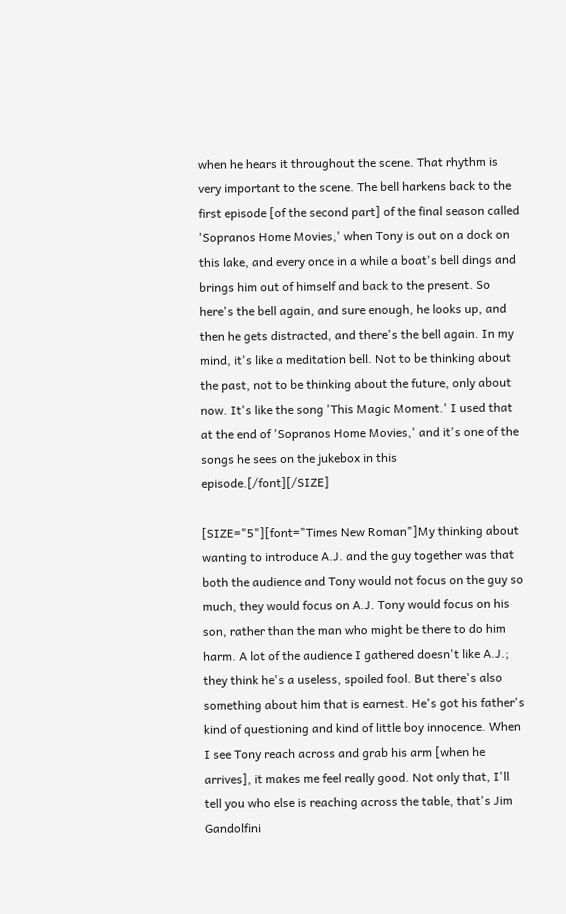when he hears it throughout the scene. That rhythm is very important to the scene. The bell harkens back to the first episode [of the second part] of the final season called 'Sopranos Home Movies,' when Tony is out on a dock on this lake, and every once in a while a boat's bell dings and brings him out of himself and back to the present. So here's the bell again, and sure enough, he looks up, and then he gets distracted, and there's the bell again. In my mind, it's like a meditation bell. Not to be thinking about the past, not to be thinking about the future, only about now. It's like the song 'This Magic Moment.' I used that at the end of 'Sopranos Home Movies,' and it's one of the songs he sees on the jukebox in this episode.[/font][/SIZE]

[SIZE="5"][font="Times New Roman"]My thinking about wanting to introduce A.J. and the guy together was that both the audience and Tony would not focus on the guy so much, they would focus on A.J. Tony would focus on his son, rather than the man who might be there to do him harm. A lot of the audience I gathered doesn't like A.J.; they think he's a useless, spoiled fool. But there's also something about him that is earnest. He's got his father's kind of questioning and kind of little boy innocence. When I see Tony reach across and grab his arm [when he arrives], it makes me feel really good. Not only that, I'll tell you who else is reaching across the table, that's Jim Gandolfini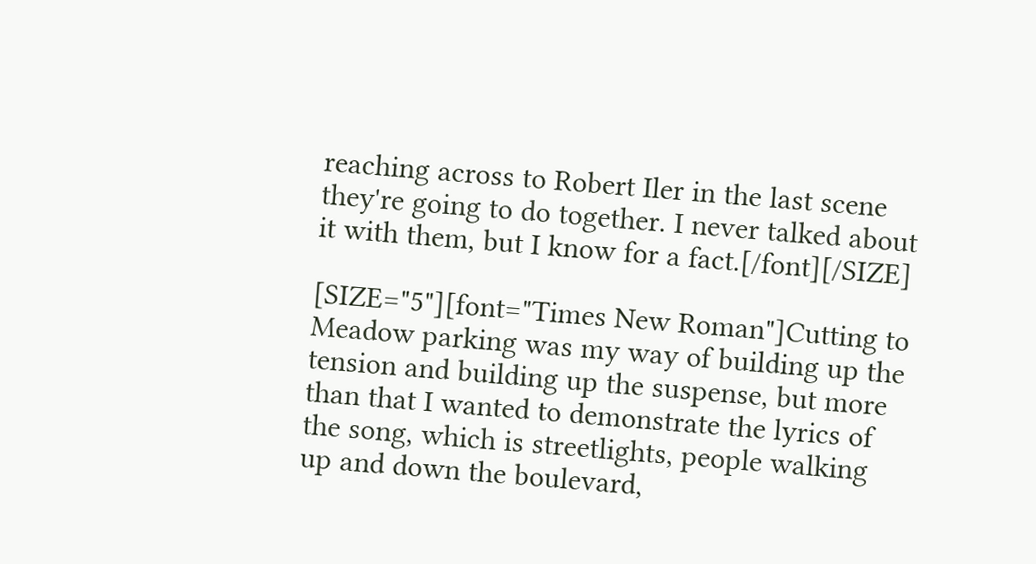reaching across to Robert Iler in the last scene they're going to do together. I never talked about it with them, but I know for a fact.[/font][/SIZE]

[SIZE="5"][font="Times New Roman"]Cutting to Meadow parking was my way of building up the tension and building up the suspense, but more than that I wanted to demonstrate the lyrics of the song, which is streetlights, people walking up and down the boulevard,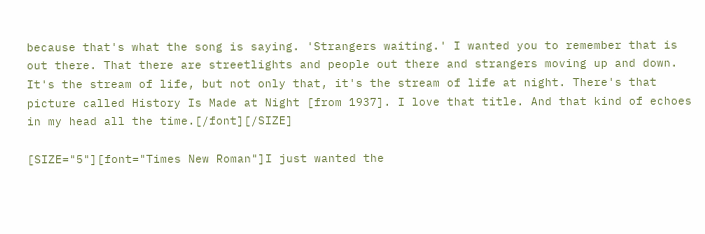because that's what the song is saying. 'Strangers waiting.' I wanted you to remember that is out there. That there are streetlights and people out there and strangers moving up and down. It's the stream of life, but not only that, it's the stream of life at night. There's that picture called History Is Made at Night [from 1937]. I love that title. And that kind of echoes in my head all the time.[/font][/SIZE]

[SIZE="5"][font="Times New Roman"]I just wanted the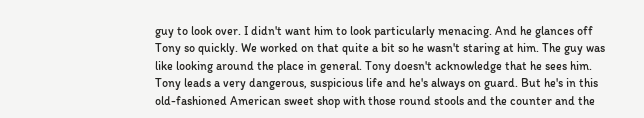guy to look over. I didn't want him to look particularly menacing. And he glances off Tony so quickly. We worked on that quite a bit so he wasn't staring at him. The guy was like looking around the place in general. Tony doesn't acknowledge that he sees him. Tony leads a very dangerous, suspicious life and he's always on guard. But he's in this old-fashioned American sweet shop with those round stools and the counter and the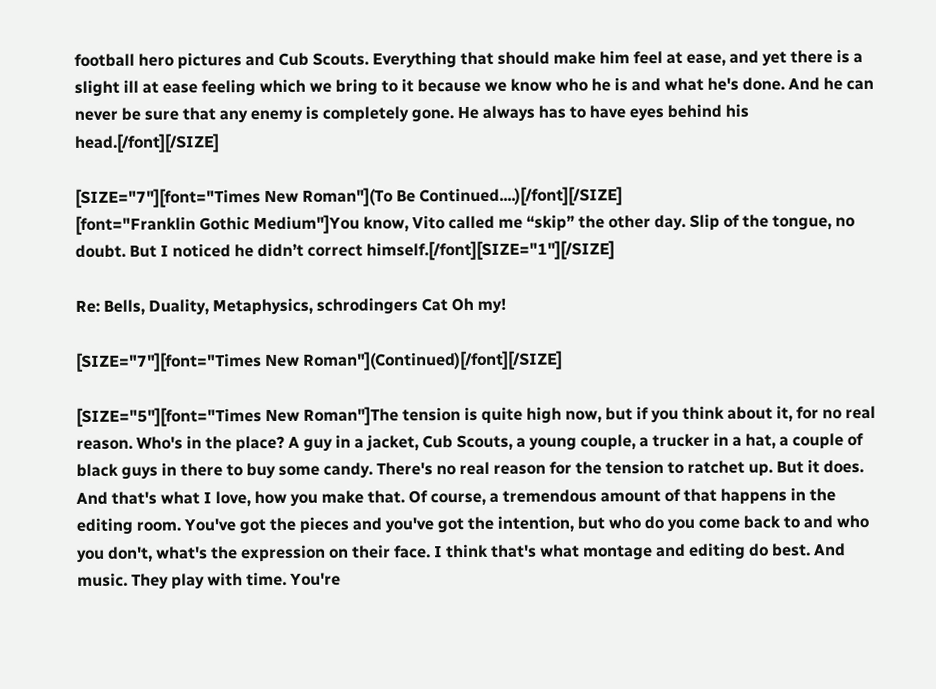football hero pictures and Cub Scouts. Everything that should make him feel at ease, and yet there is a slight ill at ease feeling which we bring to it because we know who he is and what he's done. And he can never be sure that any enemy is completely gone. He always has to have eyes behind his head.[/font][/SIZE]

[SIZE="7"][font="Times New Roman"](To Be Continued....)[/font][/SIZE]
[font="Franklin Gothic Medium"]You know, Vito called me “skip” the other day. Slip of the tongue, no doubt. But I noticed he didn’t correct himself.[/font][SIZE="1"][/SIZE]

Re: Bells, Duality, Metaphysics, schrodingers Cat Oh my!

[SIZE="7"][font="Times New Roman"](Continued)[/font][/SIZE]

[SIZE="5"][font="Times New Roman"]The tension is quite high now, but if you think about it, for no real reason. Who's in the place? A guy in a jacket, Cub Scouts, a young couple, a trucker in a hat, a couple of black guys in there to buy some candy. There's no real reason for the tension to ratchet up. But it does. And that's what I love, how you make that. Of course, a tremendous amount of that happens in the editing room. You've got the pieces and you've got the intention, but who do you come back to and who you don't, what's the expression on their face. I think that's what montage and editing do best. And music. They play with time. You're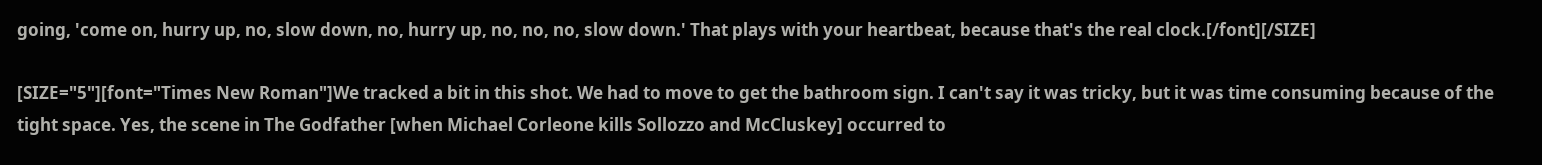going, 'come on, hurry up, no, slow down, no, hurry up, no, no, no, slow down.' That plays with your heartbeat, because that's the real clock.[/font][/SIZE]

[SIZE="5"][font="Times New Roman"]We tracked a bit in this shot. We had to move to get the bathroom sign. I can't say it was tricky, but it was time consuming because of the tight space. Yes, the scene in The Godfather [when Michael Corleone kills Sollozzo and McCluskey] occurred to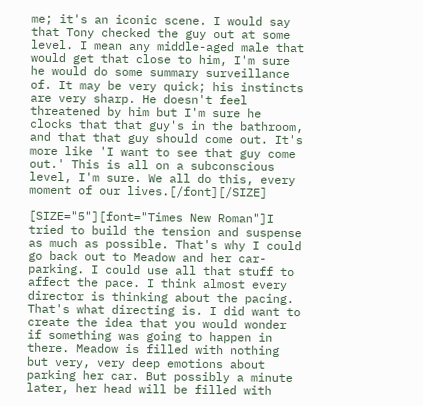me; it's an iconic scene. I would say that Tony checked the guy out at some level. I mean any middle-aged male that would get that close to him, I'm sure he would do some summary surveillance of. It may be very quick; his instincts are very sharp. He doesn't feel threatened by him but I'm sure he clocks that that guy's in the bathroom, and that that guy should come out. It's more like 'I want to see that guy come out.' This is all on a subconscious level, I'm sure. We all do this, every moment of our lives.[/font][/SIZE]

[SIZE="5"][font="Times New Roman"]I tried to build the tension and suspense as much as possible. That's why I could go back out to Meadow and her car-parking. I could use all that stuff to affect the pace. I think almost every director is thinking about the pacing. That's what directing is. I did want to create the idea that you would wonder if something was going to happen in there. Meadow is filled with nothing but very, very deep emotions about parking her car. But possibly a minute later, her head will be filled with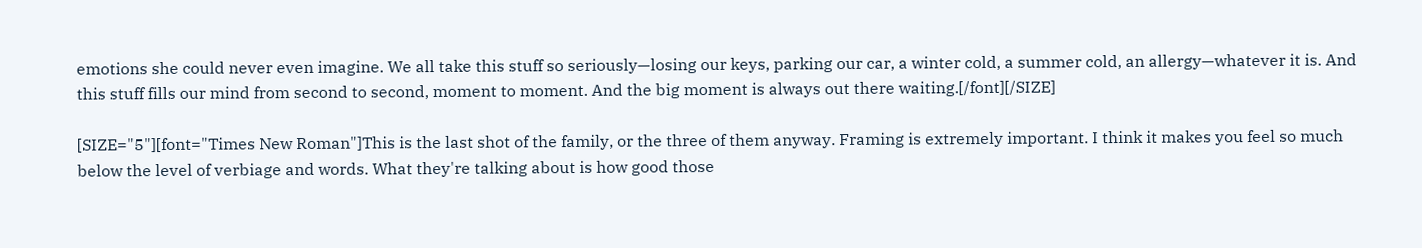emotions she could never even imagine. We all take this stuff so seriously—losing our keys, parking our car, a winter cold, a summer cold, an allergy—whatever it is. And this stuff fills our mind from second to second, moment to moment. And the big moment is always out there waiting.[/font][/SIZE]

[SIZE="5"][font="Times New Roman"]This is the last shot of the family, or the three of them anyway. Framing is extremely important. I think it makes you feel so much below the level of verbiage and words. What they're talking about is how good those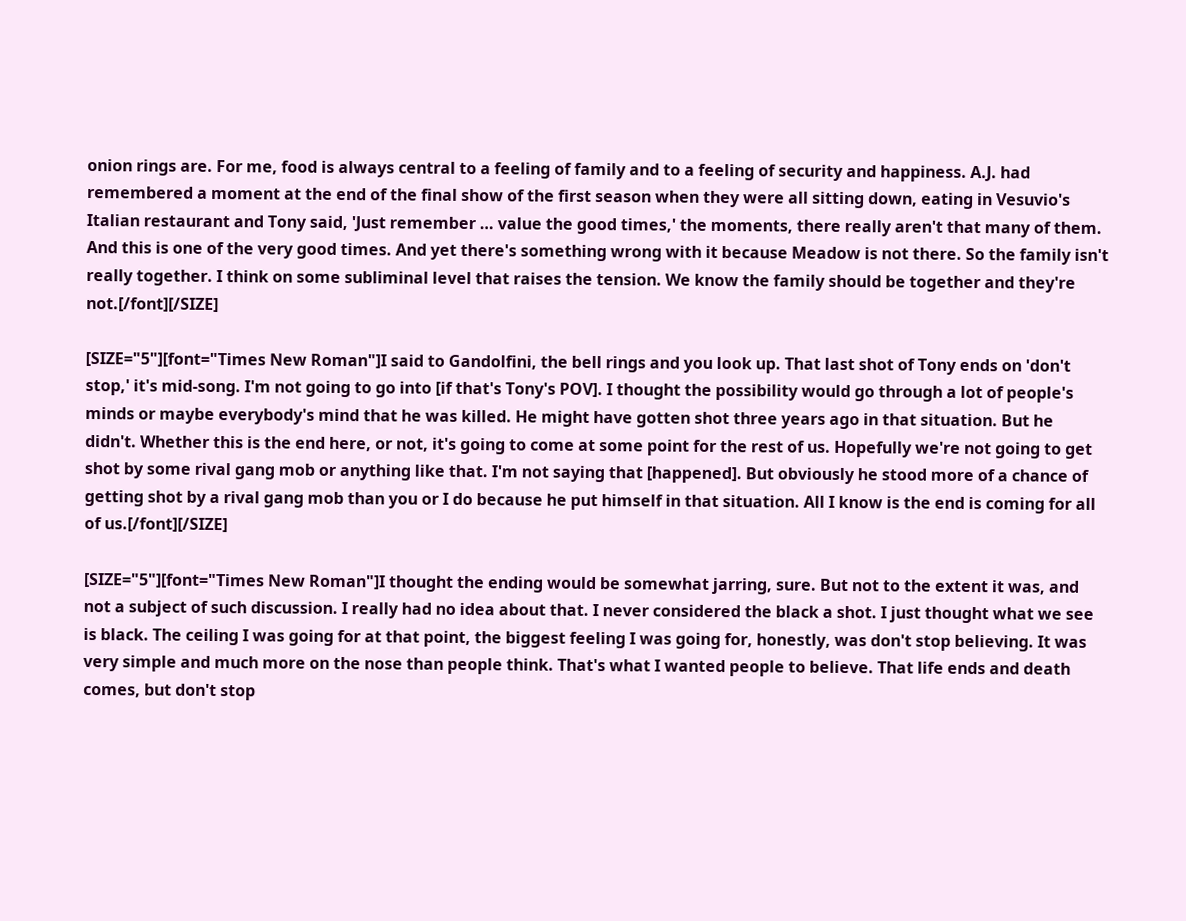onion rings are. For me, food is always central to a feeling of family and to a feeling of security and happiness. A.J. had remembered a moment at the end of the final show of the first season when they were all sitting down, eating in Vesuvio's Italian restaurant and Tony said, 'Just remember … value the good times,' the moments, there really aren't that many of them. And this is one of the very good times. And yet there's something wrong with it because Meadow is not there. So the family isn't really together. I think on some subliminal level that raises the tension. We know the family should be together and they're not.[/font][/SIZE]

[SIZE="5"][font="Times New Roman"]I said to Gandolfini, the bell rings and you look up. That last shot of Tony ends on 'don't stop,' it's mid-song. I'm not going to go into [if that's Tony's POV]. I thought the possibility would go through a lot of people's minds or maybe everybody's mind that he was killed. He might have gotten shot three years ago in that situation. But he didn't. Whether this is the end here, or not, it's going to come at some point for the rest of us. Hopefully we're not going to get shot by some rival gang mob or anything like that. I'm not saying that [happened]. But obviously he stood more of a chance of getting shot by a rival gang mob than you or I do because he put himself in that situation. All I know is the end is coming for all of us.[/font][/SIZE]

[SIZE="5"][font="Times New Roman"]I thought the ending would be somewhat jarring, sure. But not to the extent it was, and not a subject of such discussion. I really had no idea about that. I never considered the black a shot. I just thought what we see is black. The ceiling I was going for at that point, the biggest feeling I was going for, honestly, was don't stop believing. It was very simple and much more on the nose than people think. That's what I wanted people to believe. That life ends and death comes, but don't stop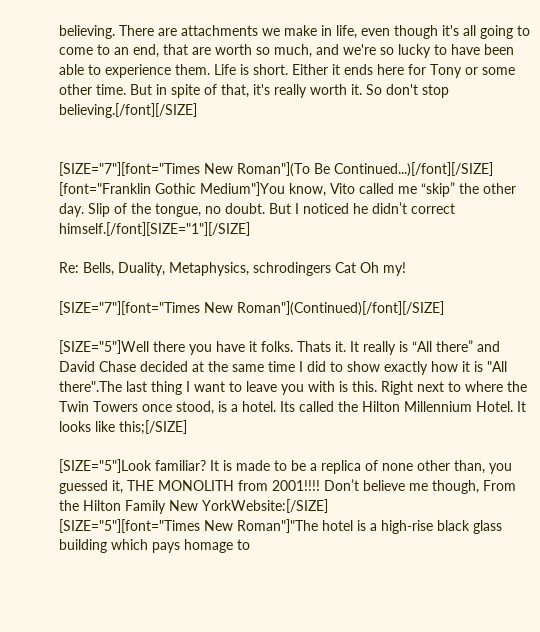believing. There are attachments we make in life, even though it's all going to come to an end, that are worth so much, and we're so lucky to have been able to experience them. Life is short. Either it ends here for Tony or some other time. But in spite of that, it's really worth it. So don't stop believing.[/font][/SIZE]


[SIZE="7"][font="Times New Roman"](To Be Continued...)[/font][/SIZE]
[font="Franklin Gothic Medium"]You know, Vito called me “skip” the other day. Slip of the tongue, no doubt. But I noticed he didn’t correct himself.[/font][SIZE="1"][/SIZE]

Re: Bells, Duality, Metaphysics, schrodingers Cat Oh my!

[SIZE="7"][font="Times New Roman"](Continued)[/font][/SIZE]

[SIZE="5"]Well there you have it folks. Thats it. It really is “All there” and David Chase decided at the same time I did to show exactly how it is "All there".The last thing I want to leave you with is this. Right next to where the Twin Towers once stood, is a hotel. Its called the Hilton Millennium Hotel. It looks like this;[/SIZE]

[SIZE="5"]Look familiar? It is made to be a replica of none other than, you guessed it, THE MONOLITH from 2001!!!! Don’t believe me though, From the Hilton Family New YorkWebsite:[/SIZE]
[SIZE="5"][font="Times New Roman"]"The hotel is a high-rise black glass building which pays homage to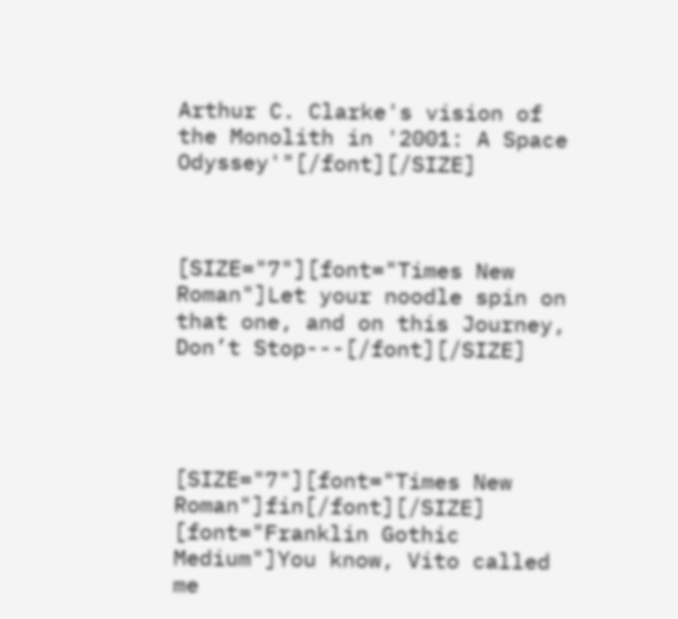Arthur C. Clarke's vision of the Monolith in '2001: A Space Odyssey'"[/font][/SIZE]



[SIZE="7"][font="Times New Roman"]Let your noodle spin on that one, and on this Journey, Don’t Stop---[/font][/SIZE]




[SIZE="7"][font="Times New Roman"]fin[/font][/SIZE]
[font="Franklin Gothic Medium"]You know, Vito called me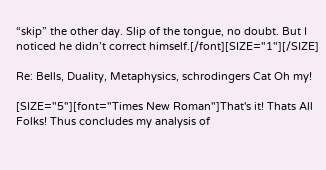“skip” the other day. Slip of the tongue, no doubt. But I noticed he didn’t correct himself.[/font][SIZE="1"][/SIZE]

Re: Bells, Duality, Metaphysics, schrodingers Cat Oh my!

[SIZE="5"][font="Times New Roman"]That's it! Thats All Folks! Thus concludes my analysis of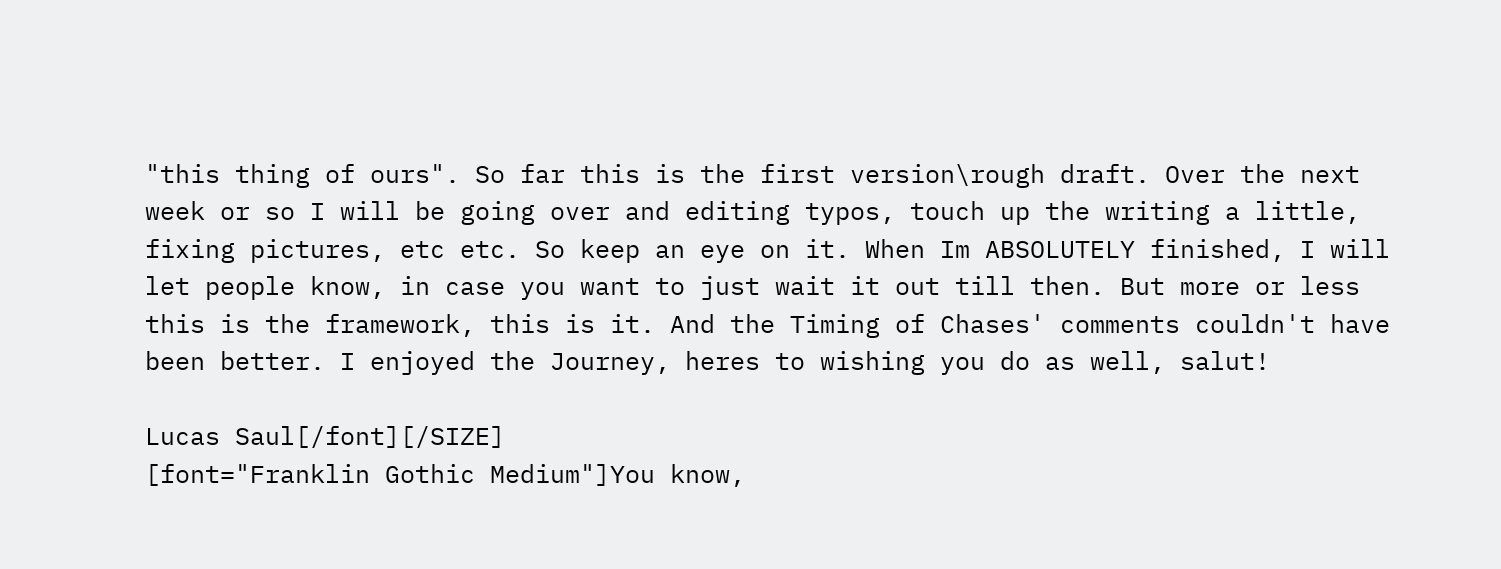"this thing of ours". So far this is the first version\rough draft. Over the next week or so I will be going over and editing typos, touch up the writing a little, fixing pictures, etc etc. So keep an eye on it. When Im ABSOLUTELY finished, I will let people know, in case you want to just wait it out till then. But more or less this is the framework, this is it. And the Timing of Chases' comments couldn't have been better. I enjoyed the Journey, heres to wishing you do as well, salut!

Lucas Saul[/font][/SIZE]
[font="Franklin Gothic Medium"]You know,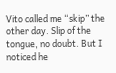Vito called me “skip” the other day. Slip of the tongue, no doubt. But I noticed he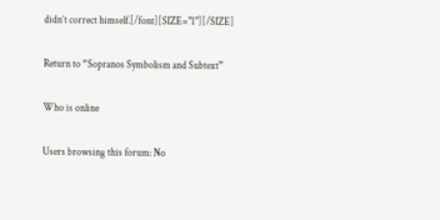didn’t correct himself.[/font][SIZE="1"][/SIZE]

Return to “Sopranos Symbolism and Subtext”

Who is online

Users browsing this forum: No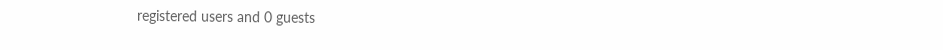registered users and 0 guests